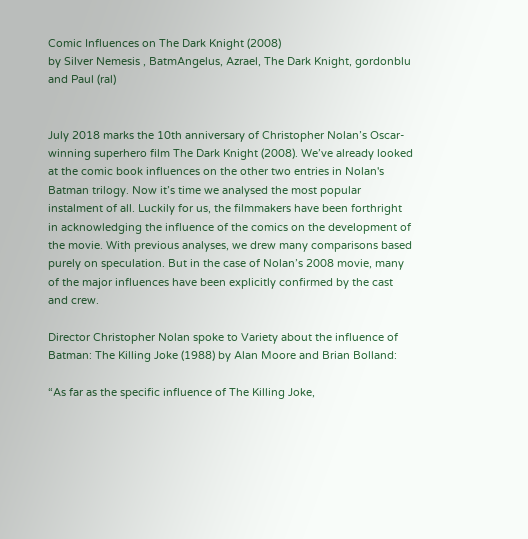Comic Influences on The Dark Knight (2008)
by Silver Nemesis , BatmAngelus, Azrael, The Dark Knight, gordonblu and Paul (ral)


July 2018 marks the 10th anniversary of Christopher Nolan’s Oscar-winning superhero film The Dark Knight (2008). We’ve already looked at the comic book influences on the other two entries in Nolan's Batman trilogy. Now it’s time we analysed the most popular instalment of all. Luckily for us, the filmmakers have been forthright in acknowledging the influence of the comics on the development of the movie. With previous analyses, we drew many comparisons based purely on speculation. But in the case of Nolan’s 2008 movie, many of the major influences have been explicitly confirmed by the cast and crew.

Director Christopher Nolan spoke to Variety about the influence of Batman: The Killing Joke (1988) by Alan Moore and Brian Bolland:

“As far as the specific influence of The Killing Joke,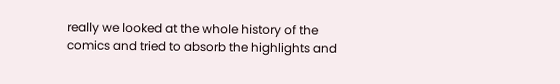really we looked at the whole history of the comics and tried to absorb the highlights and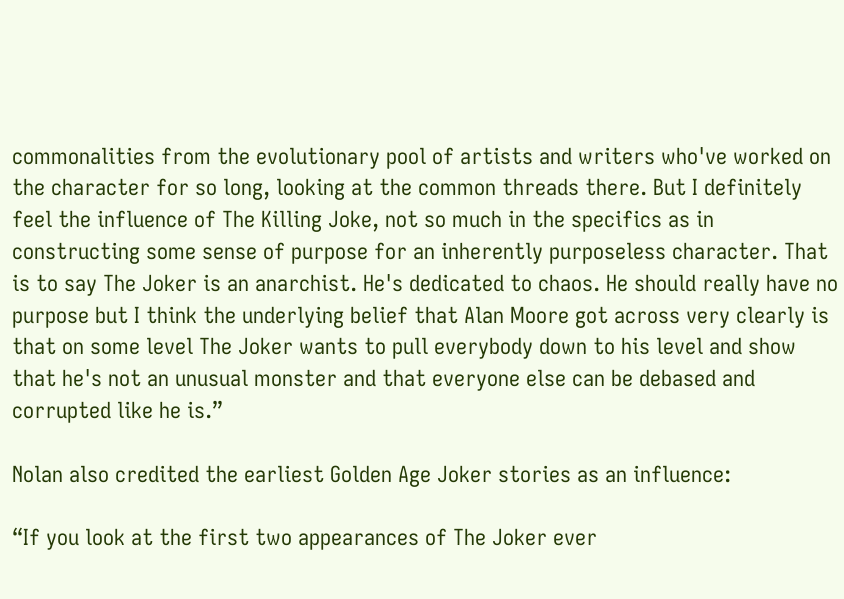commonalities from the evolutionary pool of artists and writers who've worked on the character for so long, looking at the common threads there. But I definitely feel the influence of The Killing Joke, not so much in the specifics as in constructing some sense of purpose for an inherently purposeless character. That is to say The Joker is an anarchist. He's dedicated to chaos. He should really have no purpose but I think the underlying belief that Alan Moore got across very clearly is that on some level The Joker wants to pull everybody down to his level and show that he's not an unusual monster and that everyone else can be debased and corrupted like he is.”

Nolan also credited the earliest Golden Age Joker stories as an influence:

“If you look at the first two appearances of The Joker ever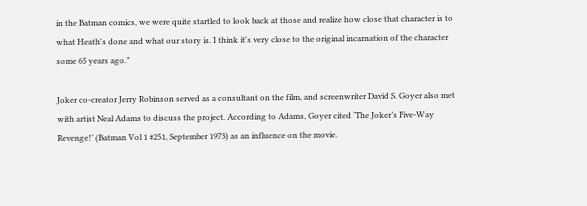in the Batman comics, we were quite startled to look back at those and realize how close that character is to what Heath's done and what our story is. I think it's very close to the original incarnation of the character some 65 years ago.”

Joker co-creator Jerry Robinson served as a consultant on the film, and screenwriter David S. Goyer also met with artist Neal Adams to discuss the project. According to Adams, Goyer cited ‘The Joker’s Five-Way Revenge!’ (Batman Vol 1 #251, September 1973) as an influence on the movie.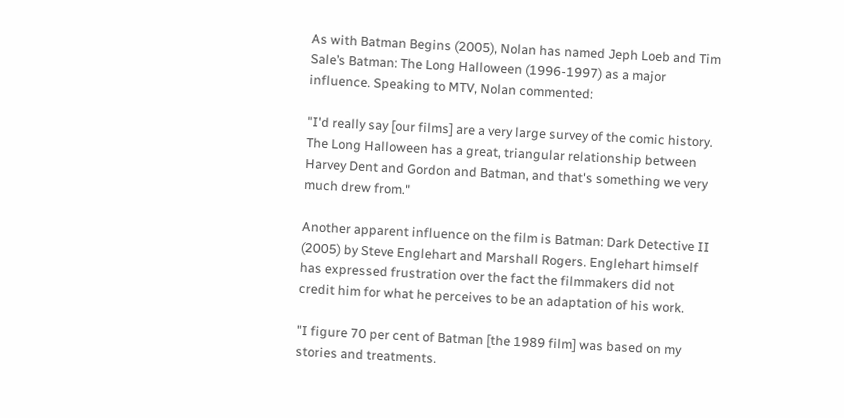As with Batman Begins (2005), Nolan has named Jeph Loeb and Tim Sale’s Batman: The Long Halloween (1996-1997) as a major influence. Speaking to MTV, Nolan commented:

"I'd really say [our films] are a very large survey of the comic history. The Long Halloween has a great, triangular relationship between Harvey Dent and Gordon and Batman, and that's something we very much drew from."

Another apparent influence on the film is Batman: Dark Detective II (2005) by Steve Englehart and Marshall Rogers. Englehart himself has expressed frustration over the fact the filmmakers did not credit him for what he perceives to be an adaptation of his work.

"I figure 70 per cent of Batman [the 1989 film] was based on my stories and treatments.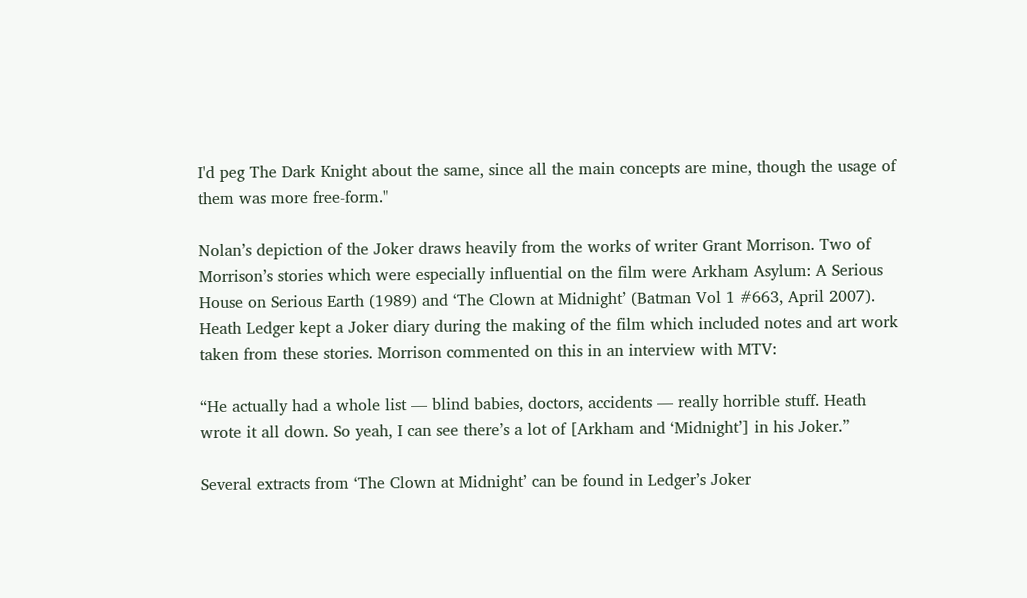I'd peg The Dark Knight about the same, since all the main concepts are mine, though the usage of them was more free-form."

Nolan’s depiction of the Joker draws heavily from the works of writer Grant Morrison. Two of Morrison’s stories which were especially influential on the film were Arkham Asylum: A Serious House on Serious Earth (1989) and ‘The Clown at Midnight’ (Batman Vol 1 #663, April 2007). Heath Ledger kept a Joker diary during the making of the film which included notes and art work taken from these stories. Morrison commented on this in an interview with MTV:

“He actually had a whole list — blind babies, doctors, accidents — really horrible stuff. Heath wrote it all down. So yeah, I can see there’s a lot of [Arkham and ‘Midnight’] in his Joker.”

Several extracts from ‘The Clown at Midnight’ can be found in Ledger’s Joker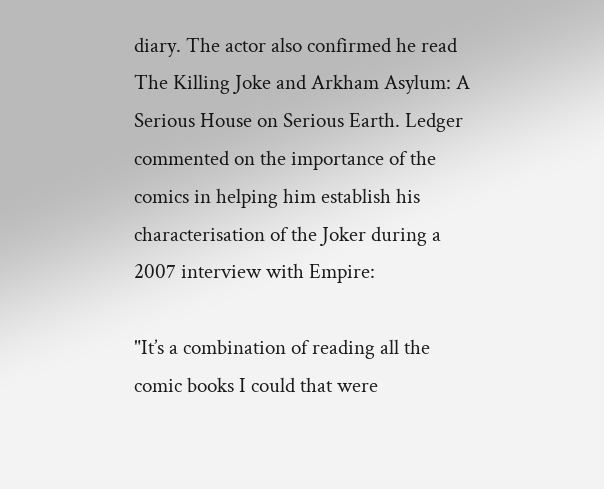diary. The actor also confirmed he read The Killing Joke and Arkham Asylum: A Serious House on Serious Earth. Ledger commented on the importance of the comics in helping him establish his characterisation of the Joker during a 2007 interview with Empire:

"It’s a combination of reading all the comic books I could that were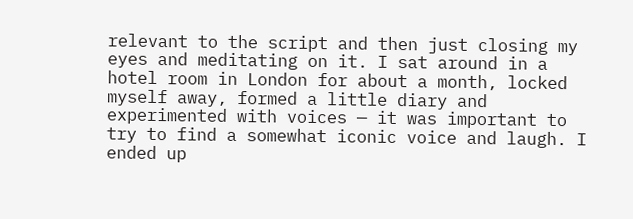relevant to the script and then just closing my eyes and meditating on it. I sat around in a hotel room in London for about a month, locked myself away, formed a little diary and experimented with voices — it was important to try to find a somewhat iconic voice and laugh. I ended up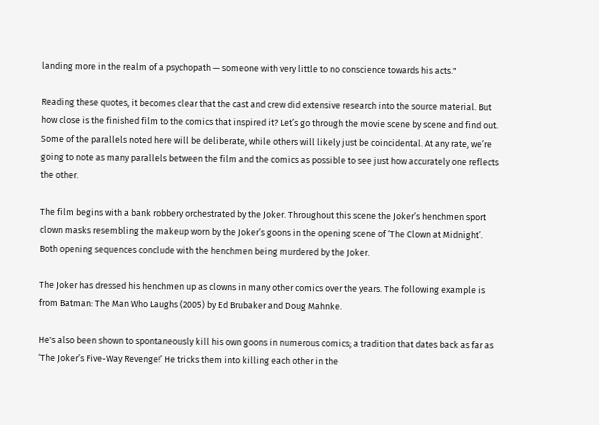landing more in the realm of a psychopath — someone with very little to no conscience towards his acts."

Reading these quotes, it becomes clear that the cast and crew did extensive research into the source material. But how close is the finished film to the comics that inspired it? Let’s go through the movie scene by scene and find out. Some of the parallels noted here will be deliberate, while others will likely just be coincidental. At any rate, we’re going to note as many parallels between the film and the comics as possible to see just how accurately one reflects the other.

The film begins with a bank robbery orchestrated by the Joker. Throughout this scene the Joker’s henchmen sport clown masks resembling the makeup worn by the Joker’s goons in the opening scene of ‘The Clown at Midnight’. Both opening sequences conclude with the henchmen being murdered by the Joker.

The Joker has dressed his henchmen up as clowns in many other comics over the years. The following example is from Batman: The Man Who Laughs (2005) by Ed Brubaker and Doug Mahnke.

He's also been shown to spontaneously kill his own goons in numerous comics; a tradition that dates back as far as ‘The Joker’s Five-Way Revenge!’ He tricks them into killing each other in the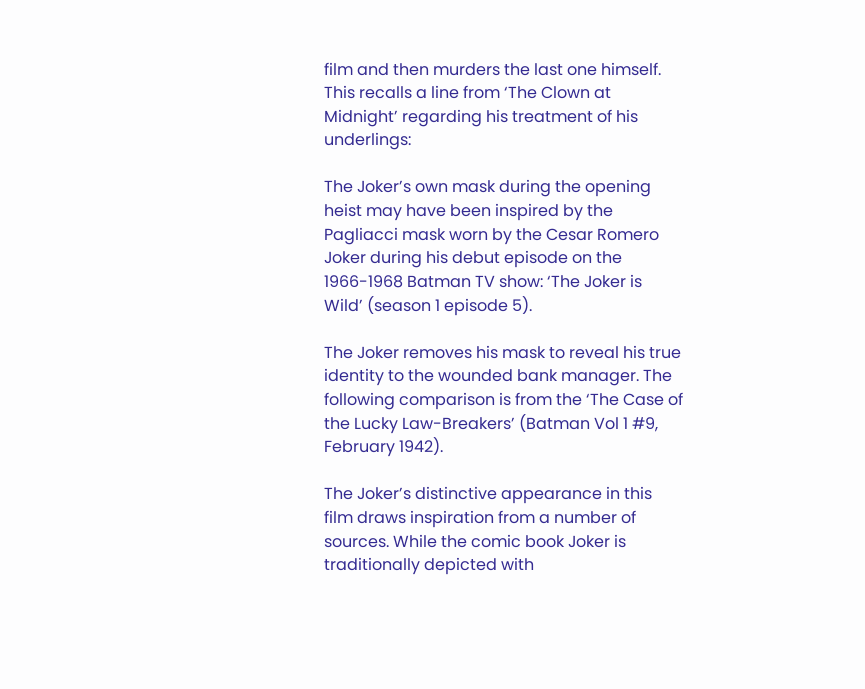film and then murders the last one himself. This recalls a line from ‘The Clown at Midnight’ regarding his treatment of his underlings:

The Joker’s own mask during the opening heist may have been inspired by the Pagliacci mask worn by the Cesar Romero Joker during his debut episode on the 1966-1968 Batman TV show: ‘The Joker is Wild’ (season 1 episode 5).

The Joker removes his mask to reveal his true identity to the wounded bank manager. The following comparison is from the ‘The Case of the Lucky Law-Breakers’ (Batman Vol 1 #9, February 1942).

The Joker’s distinctive appearance in this film draws inspiration from a number of sources. While the comic book Joker is traditionally depicted with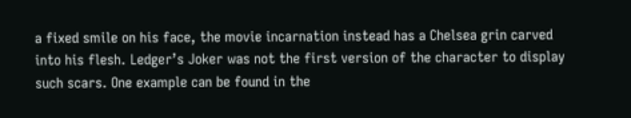a fixed smile on his face, the movie incarnation instead has a Chelsea grin carved into his flesh. Ledger’s Joker was not the first version of the character to display such scars. One example can be found in the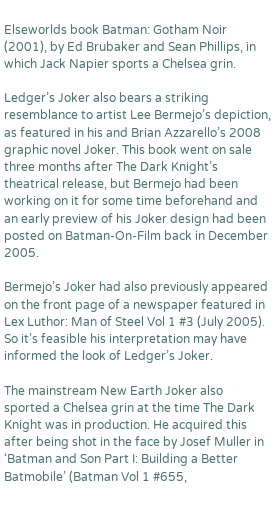Elseworlds book Batman: Gotham Noir (2001), by Ed Brubaker and Sean Phillips, in which Jack Napier sports a Chelsea grin.

Ledger’s Joker also bears a striking resemblance to artist Lee Bermejo’s depiction, as featured in his and Brian Azzarello’s 2008 graphic novel Joker. This book went on sale three months after The Dark Knight’s theatrical release, but Bermejo had been working on it for some time beforehand and an early preview of his Joker design had been posted on Batman-On-Film back in December 2005.

Bermejo’s Joker had also previously appeared on the front page of a newspaper featured in Lex Luthor: Man of Steel Vol 1 #3 (July 2005). So it’s feasible his interpretation may have informed the look of Ledger’s Joker.

The mainstream New Earth Joker also sported a Chelsea grin at the time The Dark Knight was in production. He acquired this after being shot in the face by Josef Muller in ‘Batman and Son Part I: Building a Better Batmobile’ (Batman Vol 1 #655,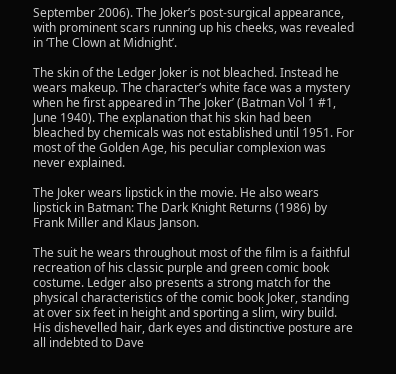September 2006). The Joker’s post-surgical appearance, with prominent scars running up his cheeks, was revealed in ‘The Clown at Midnight’.

The skin of the Ledger Joker is not bleached. Instead he wears makeup. The character’s white face was a mystery when he first appeared in ‘The Joker’ (Batman Vol 1 #1, June 1940). The explanation that his skin had been bleached by chemicals was not established until 1951. For most of the Golden Age, his peculiar complexion was never explained.

The Joker wears lipstick in the movie. He also wears lipstick in Batman: The Dark Knight Returns (1986) by Frank Miller and Klaus Janson.

The suit he wears throughout most of the film is a faithful recreation of his classic purple and green comic book costume. Ledger also presents a strong match for the physical characteristics of the comic book Joker, standing at over six feet in height and sporting a slim, wiry build. His dishevelled hair, dark eyes and distinctive posture are all indebted to Dave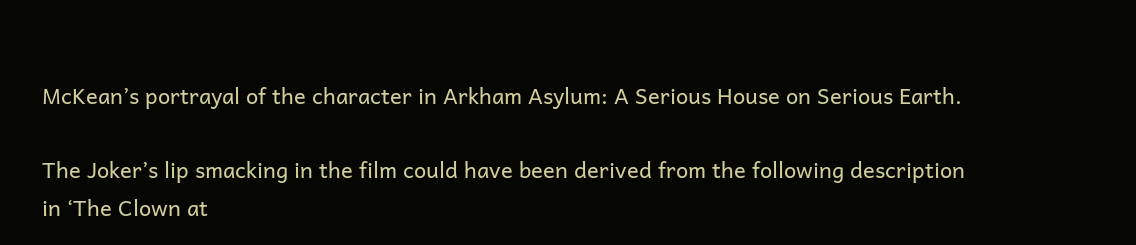McKean’s portrayal of the character in Arkham Asylum: A Serious House on Serious Earth.

The Joker’s lip smacking in the film could have been derived from the following description in ‘The Clown at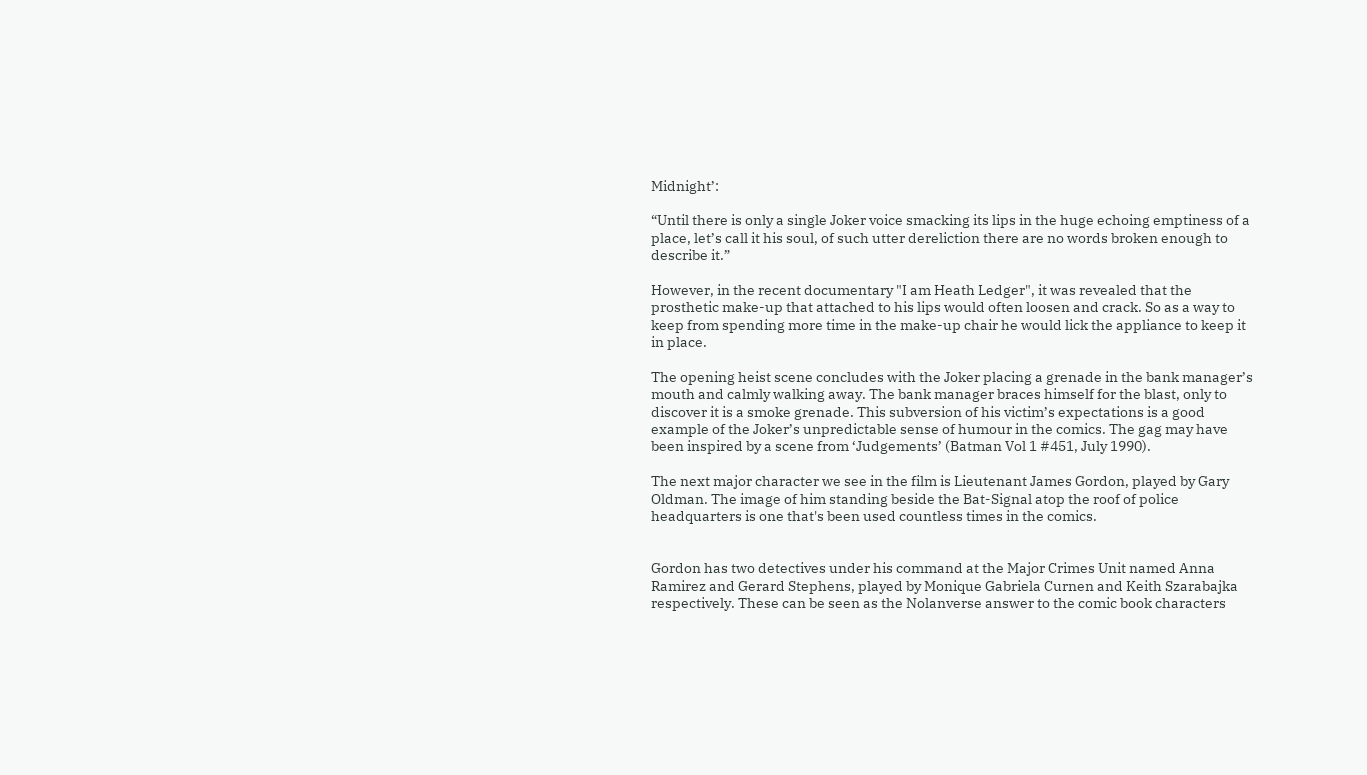Midnight’:

“Until there is only a single Joker voice smacking its lips in the huge echoing emptiness of a place, let’s call it his soul, of such utter dereliction there are no words broken enough to describe it.”

However, in the recent documentary "I am Heath Ledger", it was revealed that the prosthetic make-up that attached to his lips would often loosen and crack. So as a way to keep from spending more time in the make-up chair he would lick the appliance to keep it in place.

The opening heist scene concludes with the Joker placing a grenade in the bank manager’s mouth and calmly walking away. The bank manager braces himself for the blast, only to discover it is a smoke grenade. This subversion of his victim’s expectations is a good example of the Joker’s unpredictable sense of humour in the comics. The gag may have been inspired by a scene from ‘Judgements’ (Batman Vol 1 #451, July 1990).

The next major character we see in the film is Lieutenant James Gordon, played by Gary Oldman. The image of him standing beside the Bat-Signal atop the roof of police headquarters is one that's been used countless times in the comics.


Gordon has two detectives under his command at the Major Crimes Unit named Anna Ramirez and Gerard Stephens, played by Monique Gabriela Curnen and Keith Szarabajka respectively. These can be seen as the Nolanverse answer to the comic book characters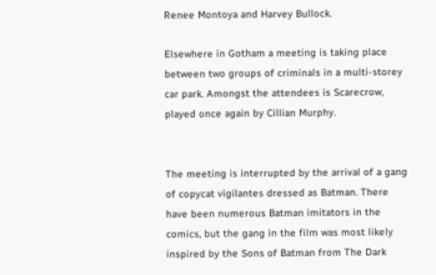Renee Montoya and Harvey Bullock.

Elsewhere in Gotham a meeting is taking place between two groups of criminals in a multi-storey car park. Amongst the attendees is Scarecrow, played once again by Cillian Murphy.


The meeting is interrupted by the arrival of a gang of copycat vigilantes dressed as Batman. There have been numerous Batman imitators in the comics, but the gang in the film was most likely inspired by the Sons of Batman from The Dark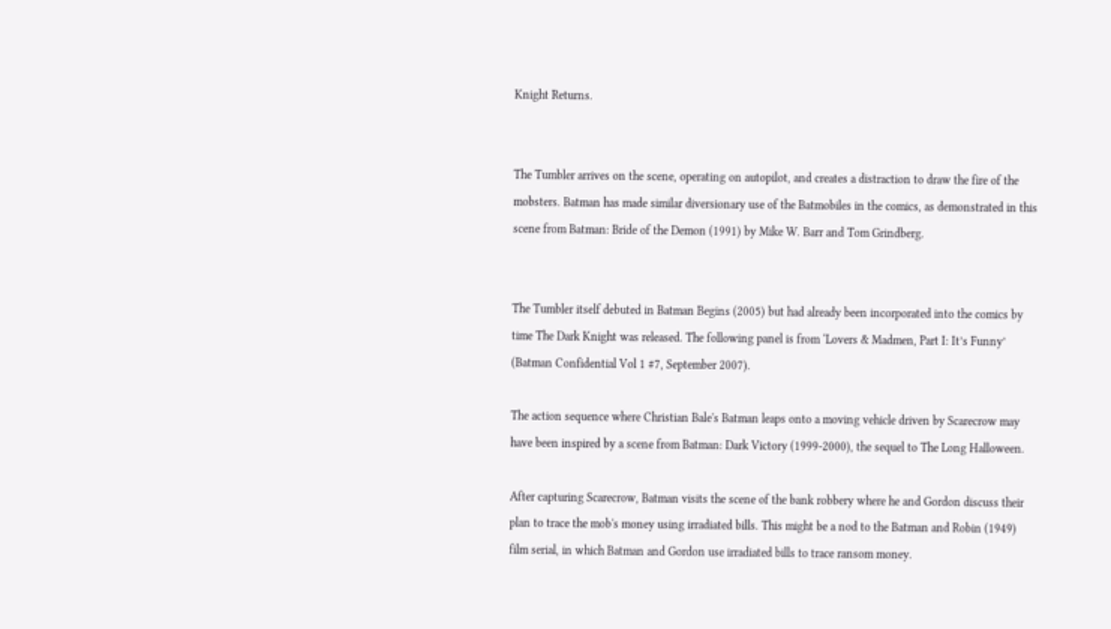Knight Returns.


The Tumbler arrives on the scene, operating on autopilot, and creates a distraction to draw the fire of the mobsters. Batman has made similar diversionary use of the Batmobiles in the comics, as demonstrated in this scene from Batman: Bride of the Demon (1991) by Mike W. Barr and Tom Grindberg.


The Tumbler itself debuted in Batman Begins (2005) but had already been incorporated into the comics by time The Dark Knight was released. The following panel is from ‘Lovers & Madmen, Part I: It’s Funny’ (Batman Confidential Vol 1 #7, September 2007).

The action sequence where Christian Bale's Batman leaps onto a moving vehicle driven by Scarecrow may have been inspired by a scene from Batman: Dark Victory (1999-2000), the sequel to The Long Halloween.

After capturing Scarecrow, Batman visits the scene of the bank robbery where he and Gordon discuss their plan to trace the mob's money using irradiated bills. This might be a nod to the Batman and Robin (1949) film serial, in which Batman and Gordon use irradiated bills to trace ransom money.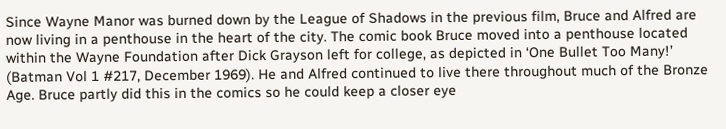Since Wayne Manor was burned down by the League of Shadows in the previous film, Bruce and Alfred are now living in a penthouse in the heart of the city. The comic book Bruce moved into a penthouse located within the Wayne Foundation after Dick Grayson left for college, as depicted in ‘One Bullet Too Many!’ (Batman Vol 1 #217, December 1969). He and Alfred continued to live there throughout much of the Bronze Age. Bruce partly did this in the comics so he could keep a closer eye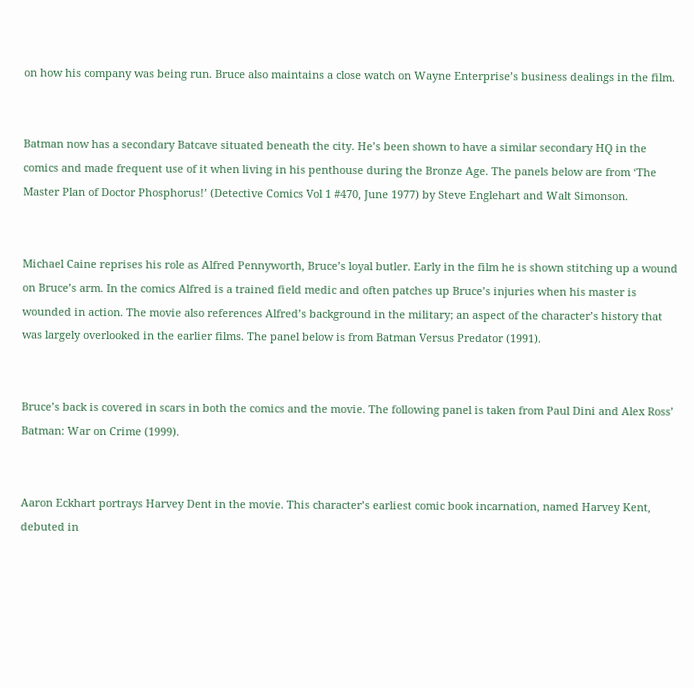on how his company was being run. Bruce also maintains a close watch on Wayne Enterprise’s business dealings in the film.


Batman now has a secondary Batcave situated beneath the city. He’s been shown to have a similar secondary HQ in the comics and made frequent use of it when living in his penthouse during the Bronze Age. The panels below are from ‘The Master Plan of Doctor Phosphorus!’ (Detective Comics Vol 1 #470, June 1977) by Steve Englehart and Walt Simonson.


Michael Caine reprises his role as Alfred Pennyworth, Bruce’s loyal butler. Early in the film he is shown stitching up a wound on Bruce’s arm. In the comics Alfred is a trained field medic and often patches up Bruce’s injuries when his master is wounded in action. The movie also references Alfred’s background in the military; an aspect of the character’s history that was largely overlooked in the earlier films. The panel below is from Batman Versus Predator (1991).


Bruce’s back is covered in scars in both the comics and the movie. The following panel is taken from Paul Dini and Alex Ross’ Batman: War on Crime (1999).


Aaron Eckhart portrays Harvey Dent in the movie. This character’s earliest comic book incarnation, named Harvey Kent, debuted in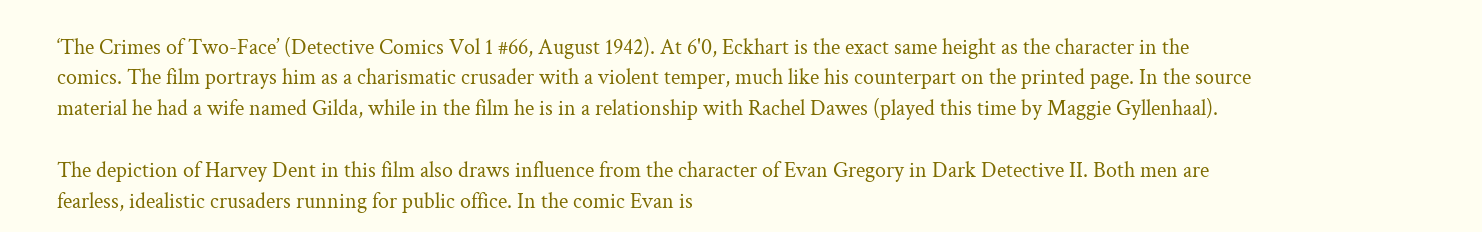‘The Crimes of Two-Face’ (Detective Comics Vol 1 #66, August 1942). At 6'0, Eckhart is the exact same height as the character in the comics. The film portrays him as a charismatic crusader with a violent temper, much like his counterpart on the printed page. In the source material he had a wife named Gilda, while in the film he is in a relationship with Rachel Dawes (played this time by Maggie Gyllenhaal).

The depiction of Harvey Dent in this film also draws influence from the character of Evan Gregory in Dark Detective II. Both men are fearless, idealistic crusaders running for public office. In the comic Evan is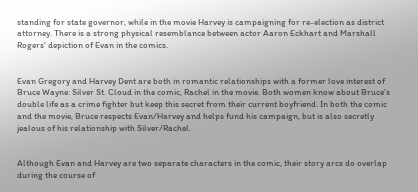standing for state governor, while in the movie Harvey is campaigning for re-election as district attorney. There is a strong physical resemblance between actor Aaron Eckhart and Marshall Rogers’ depiction of Evan in the comics.


Evan Gregory and Harvey Dent are both in romantic relationships with a former love interest of Bruce Wayne: Silver St. Cloud in the comic, Rachel in the movie. Both women know about Bruce’s double life as a crime fighter but keep this secret from their current boyfriend. In both the comic and the movie, Bruce respects Evan/Harvey and helps fund his campaign, but is also secretly jealous of his relationship with Silver/Rachel.


Although Evan and Harvey are two separate characters in the comic, their story arcs do overlap during the course of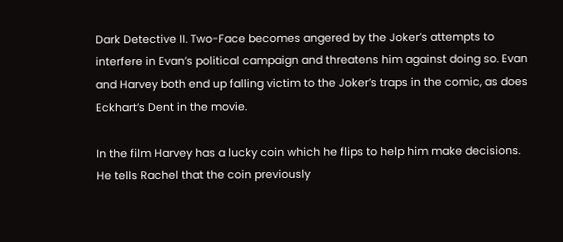Dark Detective II. Two-Face becomes angered by the Joker’s attempts to interfere in Evan’s political campaign and threatens him against doing so. Evan and Harvey both end up falling victim to the Joker’s traps in the comic, as does Eckhart’s Dent in the movie.

In the film Harvey has a lucky coin which he flips to help him make decisions. He tells Rachel that the coin previously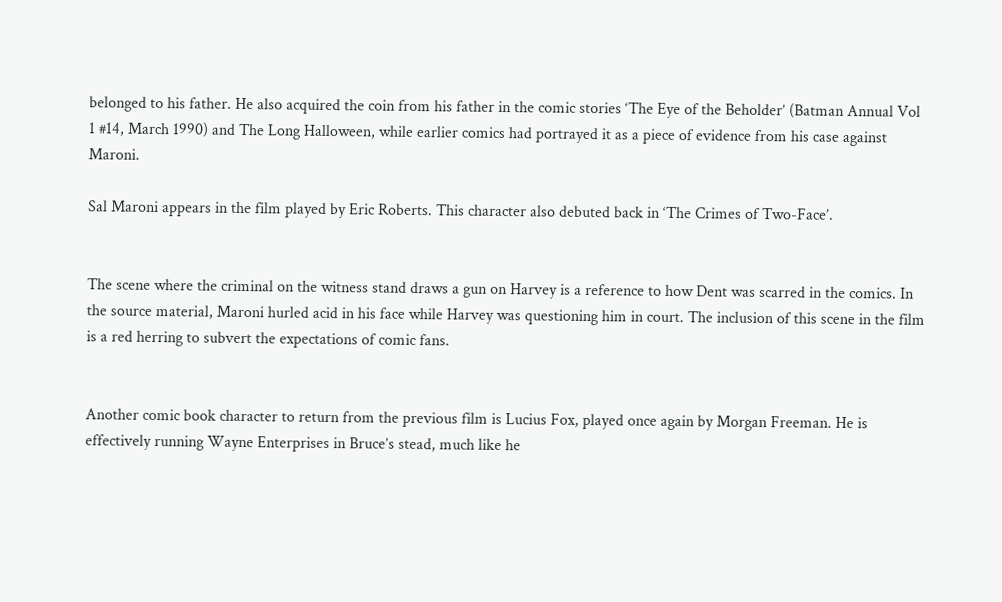belonged to his father. He also acquired the coin from his father in the comic stories ‘The Eye of the Beholder’ (Batman Annual Vol 1 #14, March 1990) and The Long Halloween, while earlier comics had portrayed it as a piece of evidence from his case against Maroni.

Sal Maroni appears in the film played by Eric Roberts. This character also debuted back in ‘The Crimes of Two-Face’.


The scene where the criminal on the witness stand draws a gun on Harvey is a reference to how Dent was scarred in the comics. In the source material, Maroni hurled acid in his face while Harvey was questioning him in court. The inclusion of this scene in the film is a red herring to subvert the expectations of comic fans.


Another comic book character to return from the previous film is Lucius Fox, played once again by Morgan Freeman. He is effectively running Wayne Enterprises in Bruce’s stead, much like he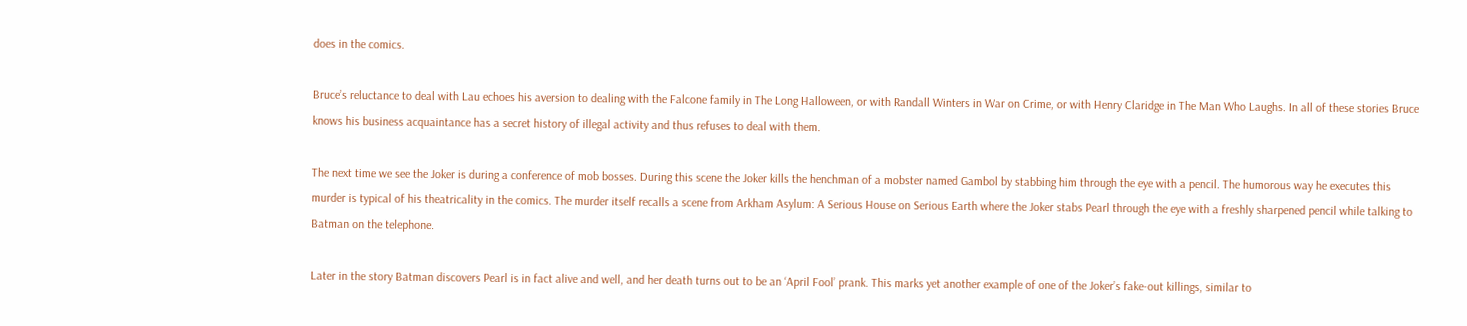does in the comics.

Bruce’s reluctance to deal with Lau echoes his aversion to dealing with the Falcone family in The Long Halloween, or with Randall Winters in War on Crime, or with Henry Claridge in The Man Who Laughs. In all of these stories Bruce knows his business acquaintance has a secret history of illegal activity and thus refuses to deal with them.

The next time we see the Joker is during a conference of mob bosses. During this scene the Joker kills the henchman of a mobster named Gambol by stabbing him through the eye with a pencil. The humorous way he executes this murder is typical of his theatricality in the comics. The murder itself recalls a scene from Arkham Asylum: A Serious House on Serious Earth where the Joker stabs Pearl through the eye with a freshly sharpened pencil while talking to Batman on the telephone.

Later in the story Batman discovers Pearl is in fact alive and well, and her death turns out to be an ‘April Fool’ prank. This marks yet another example of one of the Joker’s fake-out killings, similar to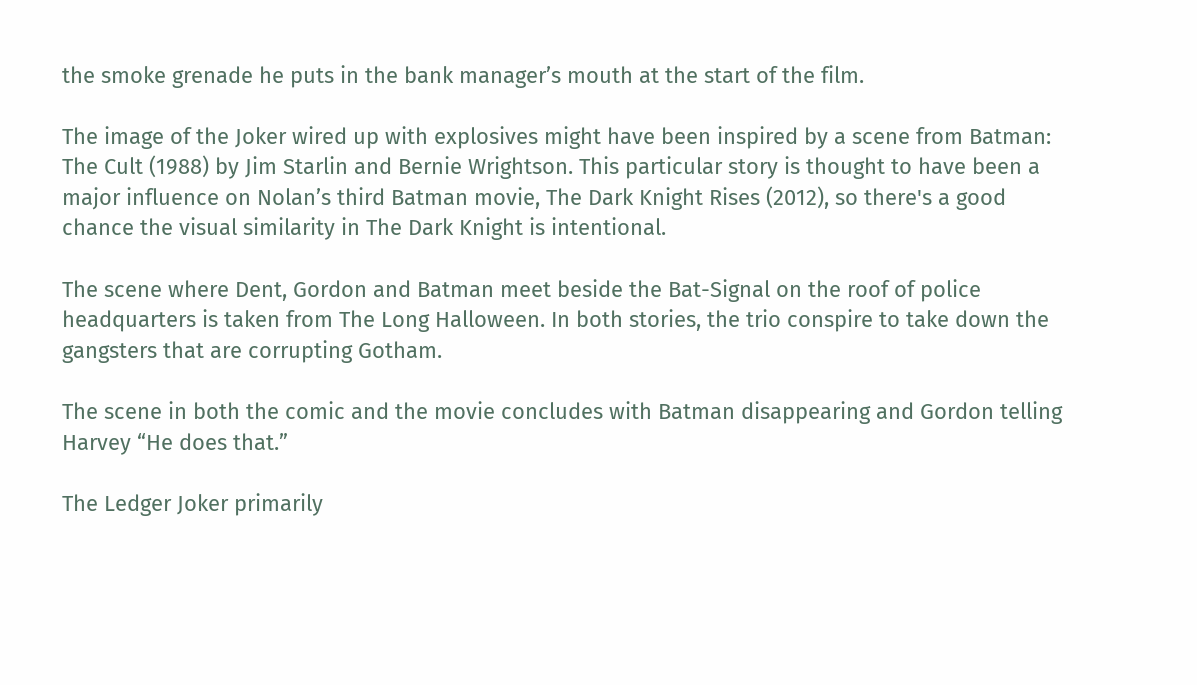the smoke grenade he puts in the bank manager’s mouth at the start of the film.

The image of the Joker wired up with explosives might have been inspired by a scene from Batman: The Cult (1988) by Jim Starlin and Bernie Wrightson. This particular story is thought to have been a major influence on Nolan’s third Batman movie, The Dark Knight Rises (2012), so there's a good chance the visual similarity in The Dark Knight is intentional.

The scene where Dent, Gordon and Batman meet beside the Bat-Signal on the roof of police headquarters is taken from The Long Halloween. In both stories, the trio conspire to take down the gangsters that are corrupting Gotham.

The scene in both the comic and the movie concludes with Batman disappearing and Gordon telling Harvey “He does that.”

The Ledger Joker primarily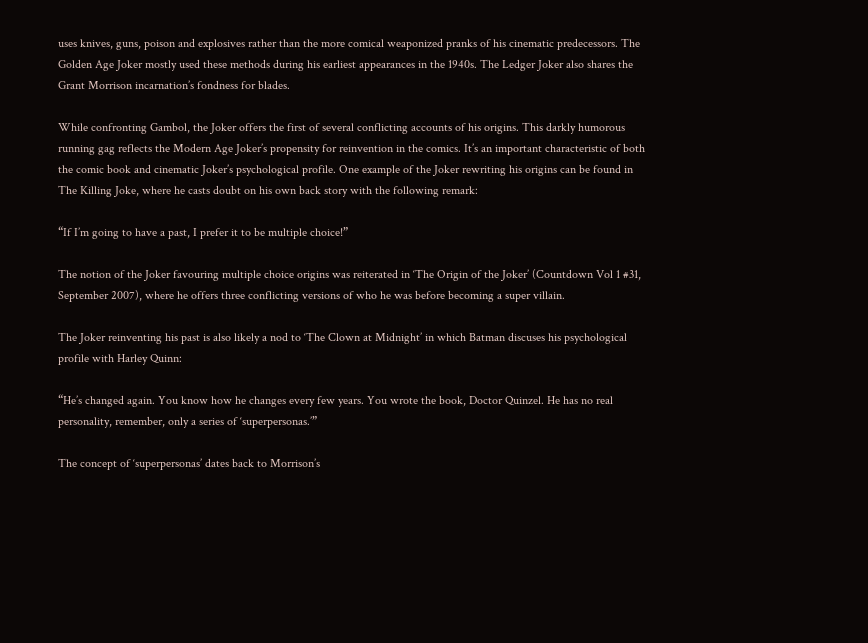uses knives, guns, poison and explosives rather than the more comical weaponized pranks of his cinematic predecessors. The Golden Age Joker mostly used these methods during his earliest appearances in the 1940s. The Ledger Joker also shares the Grant Morrison incarnation’s fondness for blades.

While confronting Gambol, the Joker offers the first of several conflicting accounts of his origins. This darkly humorous running gag reflects the Modern Age Joker’s propensity for reinvention in the comics. It’s an important characteristic of both the comic book and cinematic Joker’s psychological profile. One example of the Joker rewriting his origins can be found in The Killing Joke, where he casts doubt on his own back story with the following remark:

“If I’m going to have a past, I prefer it to be multiple choice!”

The notion of the Joker favouring multiple choice origins was reiterated in ‘The Origin of the Joker’ (Countdown Vol 1 #31, September 2007), where he offers three conflicting versions of who he was before becoming a super villain.

The Joker reinventing his past is also likely a nod to ‘The Clown at Midnight’ in which Batman discuses his psychological profile with Harley Quinn:

“He’s changed again. You know how he changes every few years. You wrote the book, Doctor Quinzel. He has no real personality, remember, only a series of ‘superpersonas.’”

The concept of ‘superpersonas’ dates back to Morrison’s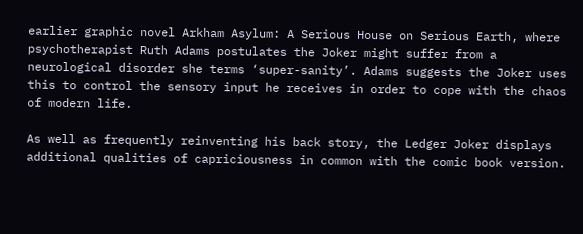earlier graphic novel Arkham Asylum: A Serious House on Serious Earth, where psychotherapist Ruth Adams postulates the Joker might suffer from a neurological disorder she terms ‘super-sanity’. Adams suggests the Joker uses this to control the sensory input he receives in order to cope with the chaos of modern life.

As well as frequently reinventing his back story, the Ledger Joker displays additional qualities of capriciousness in common with the comic book version.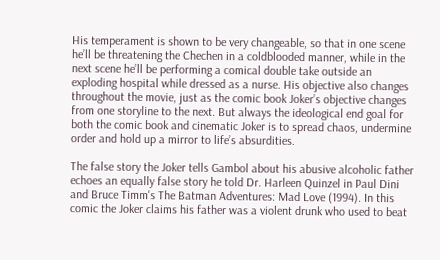His temperament is shown to be very changeable, so that in one scene he’ll be threatening the Chechen in a coldblooded manner, while in the next scene he’ll be performing a comical double take outside an exploding hospital while dressed as a nurse. His objective also changes throughout the movie, just as the comic book Joker’s objective changes from one storyline to the next. But always the ideological end goal for both the comic book and cinematic Joker is to spread chaos, undermine order and hold up a mirror to life’s absurdities.

The false story the Joker tells Gambol about his abusive alcoholic father echoes an equally false story he told Dr. Harleen Quinzel in Paul Dini and Bruce Timm's The Batman Adventures: Mad Love (1994). In this comic the Joker claims his father was a violent drunk who used to beat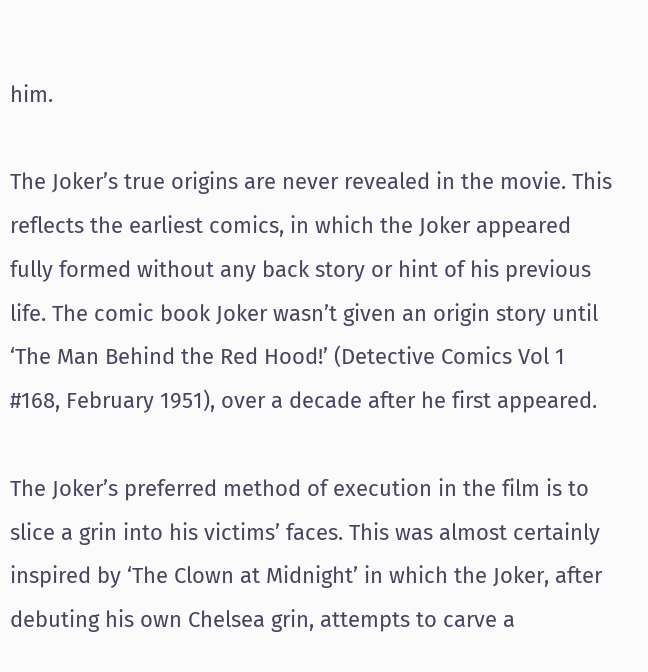him.

The Joker’s true origins are never revealed in the movie. This reflects the earliest comics, in which the Joker appeared fully formed without any back story or hint of his previous life. The comic book Joker wasn’t given an origin story until ‘The Man Behind the Red Hood!’ (Detective Comics Vol 1 #168, February 1951), over a decade after he first appeared.

The Joker’s preferred method of execution in the film is to slice a grin into his victims’ faces. This was almost certainly inspired by ‘The Clown at Midnight’ in which the Joker, after debuting his own Chelsea grin, attempts to carve a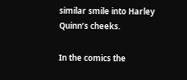similar smile into Harley Quinn’s cheeks.

In the comics the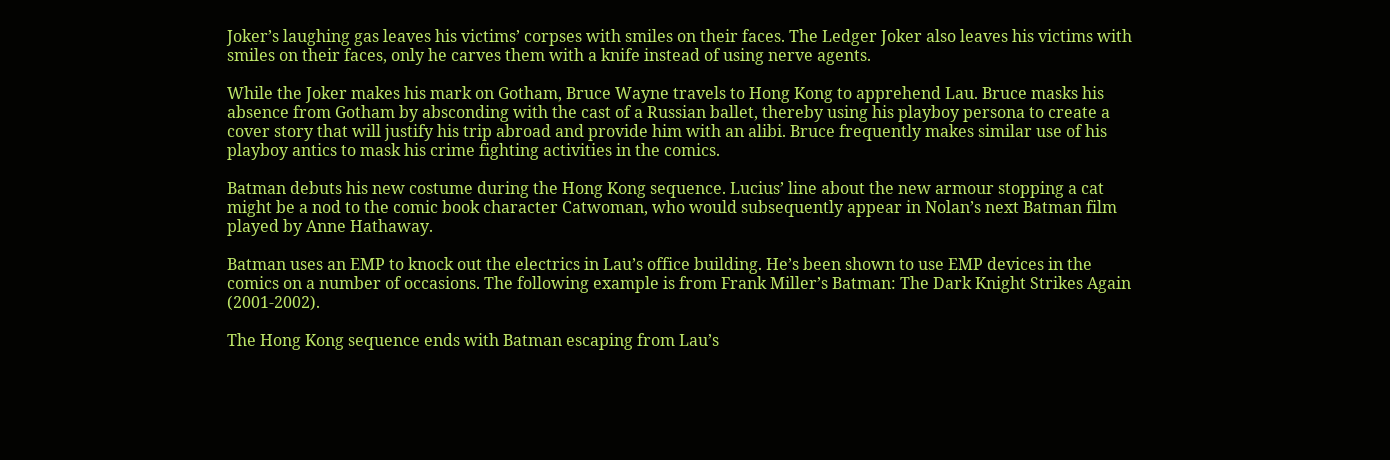Joker’s laughing gas leaves his victims’ corpses with smiles on their faces. The Ledger Joker also leaves his victims with smiles on their faces, only he carves them with a knife instead of using nerve agents.

While the Joker makes his mark on Gotham, Bruce Wayne travels to Hong Kong to apprehend Lau. Bruce masks his absence from Gotham by absconding with the cast of a Russian ballet, thereby using his playboy persona to create a cover story that will justify his trip abroad and provide him with an alibi. Bruce frequently makes similar use of his playboy antics to mask his crime fighting activities in the comics.

Batman debuts his new costume during the Hong Kong sequence. Lucius’ line about the new armour stopping a cat might be a nod to the comic book character Catwoman, who would subsequently appear in Nolan’s next Batman film played by Anne Hathaway.

Batman uses an EMP to knock out the electrics in Lau’s office building. He’s been shown to use EMP devices in the comics on a number of occasions. The following example is from Frank Miller’s Batman: The Dark Knight Strikes Again (2001-2002).

The Hong Kong sequence ends with Batman escaping from Lau’s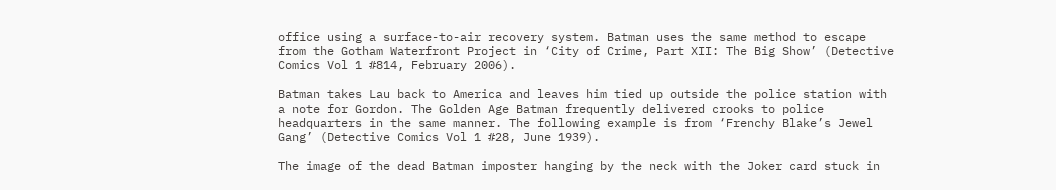office using a surface-to-air recovery system. Batman uses the same method to escape from the Gotham Waterfront Project in ‘City of Crime, Part XII: The Big Show’ (Detective Comics Vol 1 #814, February 2006).

Batman takes Lau back to America and leaves him tied up outside the police station with a note for Gordon. The Golden Age Batman frequently delivered crooks to police headquarters in the same manner. The following example is from ‘Frenchy Blake’s Jewel Gang’ (Detective Comics Vol 1 #28, June 1939).

The image of the dead Batman imposter hanging by the neck with the Joker card stuck in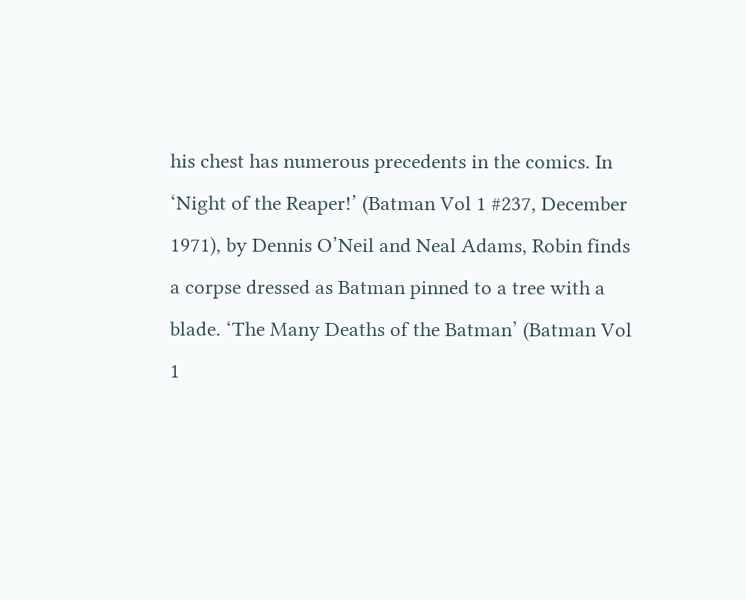his chest has numerous precedents in the comics. In ‘Night of the Reaper!’ (Batman Vol 1 #237, December 1971), by Dennis O’Neil and Neal Adams, Robin finds a corpse dressed as Batman pinned to a tree with a blade. ‘The Many Deaths of the Batman’ (Batman Vol 1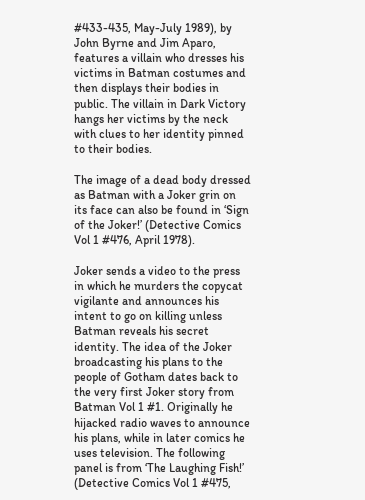#433-435, May-July 1989), by John Byrne and Jim Aparo, features a villain who dresses his victims in Batman costumes and then displays their bodies in public. The villain in Dark Victory hangs her victims by the neck with clues to her identity pinned to their bodies.

The image of a dead body dressed as Batman with a Joker grin on its face can also be found in ‘Sign of the Joker!’ (Detective Comics Vol 1 #476, April 1978).

Joker sends a video to the press in which he murders the copycat vigilante and announces his intent to go on killing unless Batman reveals his secret identity. The idea of the Joker broadcasting his plans to the people of Gotham dates back to the very first Joker story from Batman Vol 1 #1. Originally he hijacked radio waves to announce his plans, while in later comics he uses television. The following panel is from ‘The Laughing Fish!’ (Detective Comics Vol 1 #475,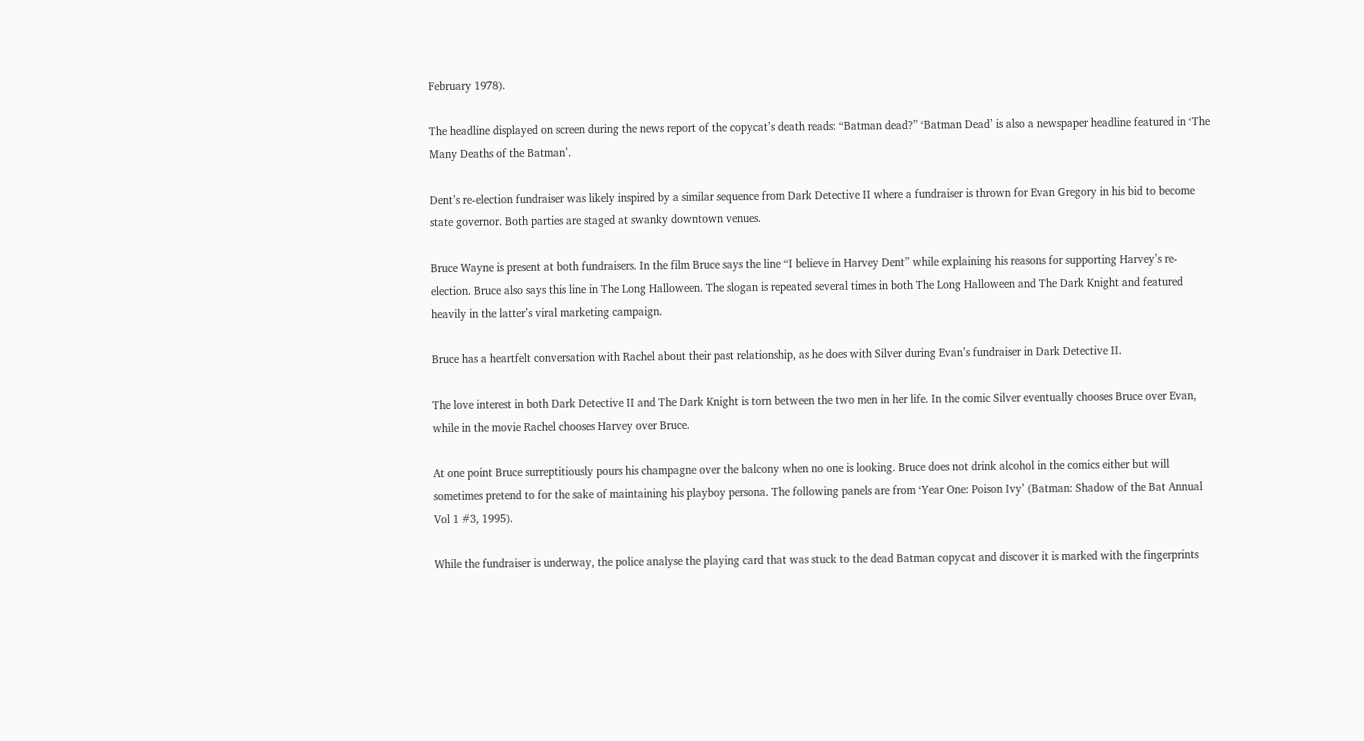February 1978).

The headline displayed on screen during the news report of the copycat’s death reads: “Batman dead?” ‘Batman Dead’ is also a newspaper headline featured in ‘The Many Deaths of the Batman’.

Dent’s re-election fundraiser was likely inspired by a similar sequence from Dark Detective II where a fundraiser is thrown for Evan Gregory in his bid to become state governor. Both parties are staged at swanky downtown venues.

Bruce Wayne is present at both fundraisers. In the film Bruce says the line “I believe in Harvey Dent” while explaining his reasons for supporting Harvey’s re-election. Bruce also says this line in The Long Halloween. The slogan is repeated several times in both The Long Halloween and The Dark Knight and featured heavily in the latter’s viral marketing campaign.

Bruce has a heartfelt conversation with Rachel about their past relationship, as he does with Silver during Evan’s fundraiser in Dark Detective II.

The love interest in both Dark Detective II and The Dark Knight is torn between the two men in her life. In the comic Silver eventually chooses Bruce over Evan, while in the movie Rachel chooses Harvey over Bruce.

At one point Bruce surreptitiously pours his champagne over the balcony when no one is looking. Bruce does not drink alcohol in the comics either but will sometimes pretend to for the sake of maintaining his playboy persona. The following panels are from ‘Year One: Poison Ivy’ (Batman: Shadow of the Bat Annual Vol 1 #3, 1995).

While the fundraiser is underway, the police analyse the playing card that was stuck to the dead Batman copycat and discover it is marked with the fingerprints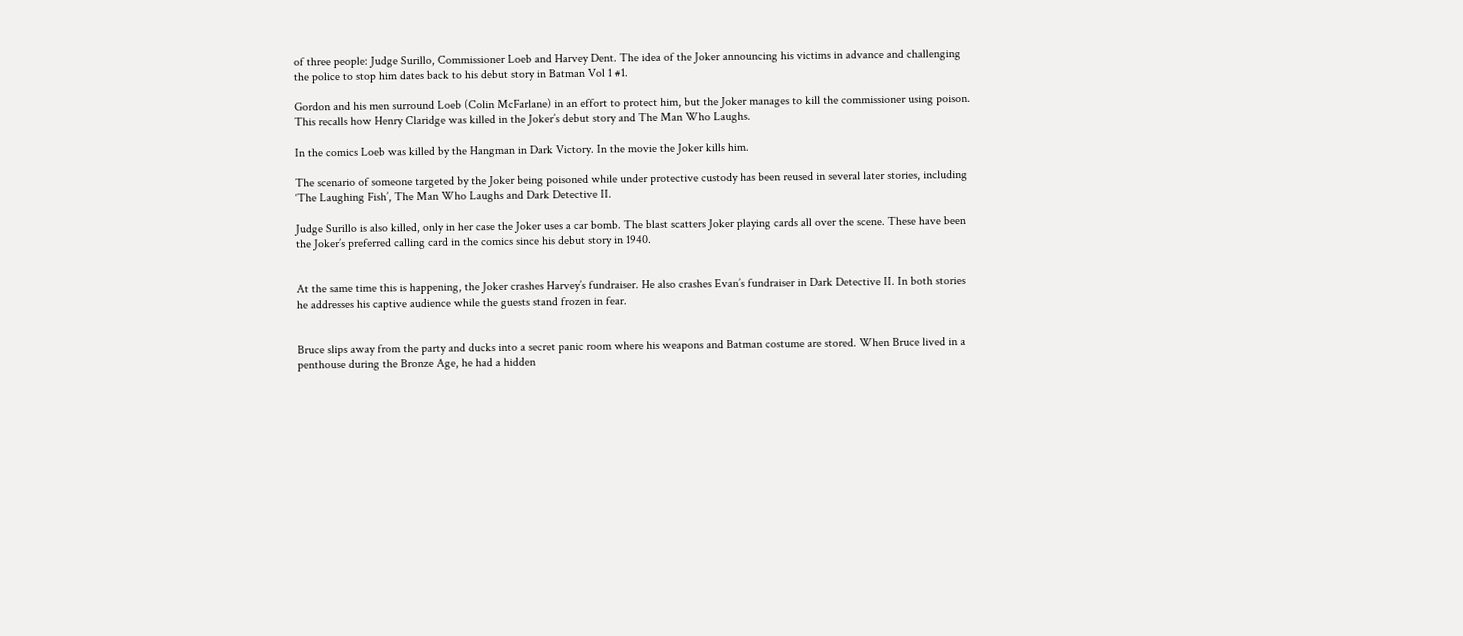of three people: Judge Surillo, Commissioner Loeb and Harvey Dent. The idea of the Joker announcing his victims in advance and challenging the police to stop him dates back to his debut story in Batman Vol 1 #1.

Gordon and his men surround Loeb (Colin McFarlane) in an effort to protect him, but the Joker manages to kill the commissioner using poison. This recalls how Henry Claridge was killed in the Joker’s debut story and The Man Who Laughs.

In the comics Loeb was killed by the Hangman in Dark Victory. In the movie the Joker kills him.

The scenario of someone targeted by the Joker being poisoned while under protective custody has been reused in several later stories, including ‘The Laughing Fish’, The Man Who Laughs and Dark Detective II.

Judge Surillo is also killed, only in her case the Joker uses a car bomb. The blast scatters Joker playing cards all over the scene. These have been the Joker’s preferred calling card in the comics since his debut story in 1940.


At the same time this is happening, the Joker crashes Harvey’s fundraiser. He also crashes Evan’s fundraiser in Dark Detective II. In both stories he addresses his captive audience while the guests stand frozen in fear.


Bruce slips away from the party and ducks into a secret panic room where his weapons and Batman costume are stored. When Bruce lived in a penthouse during the Bronze Age, he had a hidden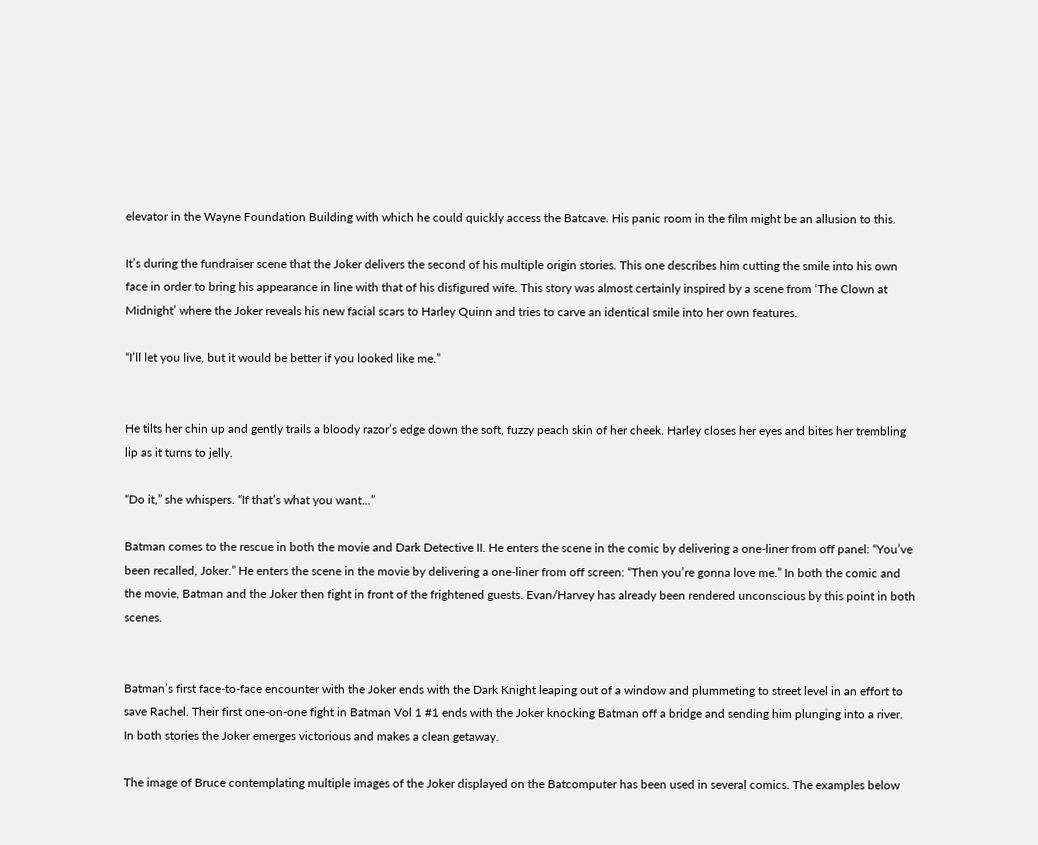elevator in the Wayne Foundation Building with which he could quickly access the Batcave. His panic room in the film might be an allusion to this.

It’s during the fundraiser scene that the Joker delivers the second of his multiple origin stories. This one describes him cutting the smile into his own face in order to bring his appearance in line with that of his disfigured wife. This story was almost certainly inspired by a scene from ‘The Clown at Midnight’ where the Joker reveals his new facial scars to Harley Quinn and tries to carve an identical smile into her own features.

“I’ll let you live, but it would be better if you looked like me.”


He tilts her chin up and gently trails a bloody razor’s edge down the soft, fuzzy peach skin of her cheek. Harley closes her eyes and bites her trembling lip as it turns to jelly.

“Do it,” she whispers. “If that’s what you want...”

Batman comes to the rescue in both the movie and Dark Detective II. He enters the scene in the comic by delivering a one-liner from off panel: “You’ve been recalled, Joker.” He enters the scene in the movie by delivering a one-liner from off screen: “Then you’re gonna love me.” In both the comic and the movie, Batman and the Joker then fight in front of the frightened guests. Evan/Harvey has already been rendered unconscious by this point in both scenes.


Batman’s first face-to-face encounter with the Joker ends with the Dark Knight leaping out of a window and plummeting to street level in an effort to save Rachel. Their first one-on-one fight in Batman Vol 1 #1 ends with the Joker knocking Batman off a bridge and sending him plunging into a river. In both stories the Joker emerges victorious and makes a clean getaway.

The image of Bruce contemplating multiple images of the Joker displayed on the Batcomputer has been used in several comics. The examples below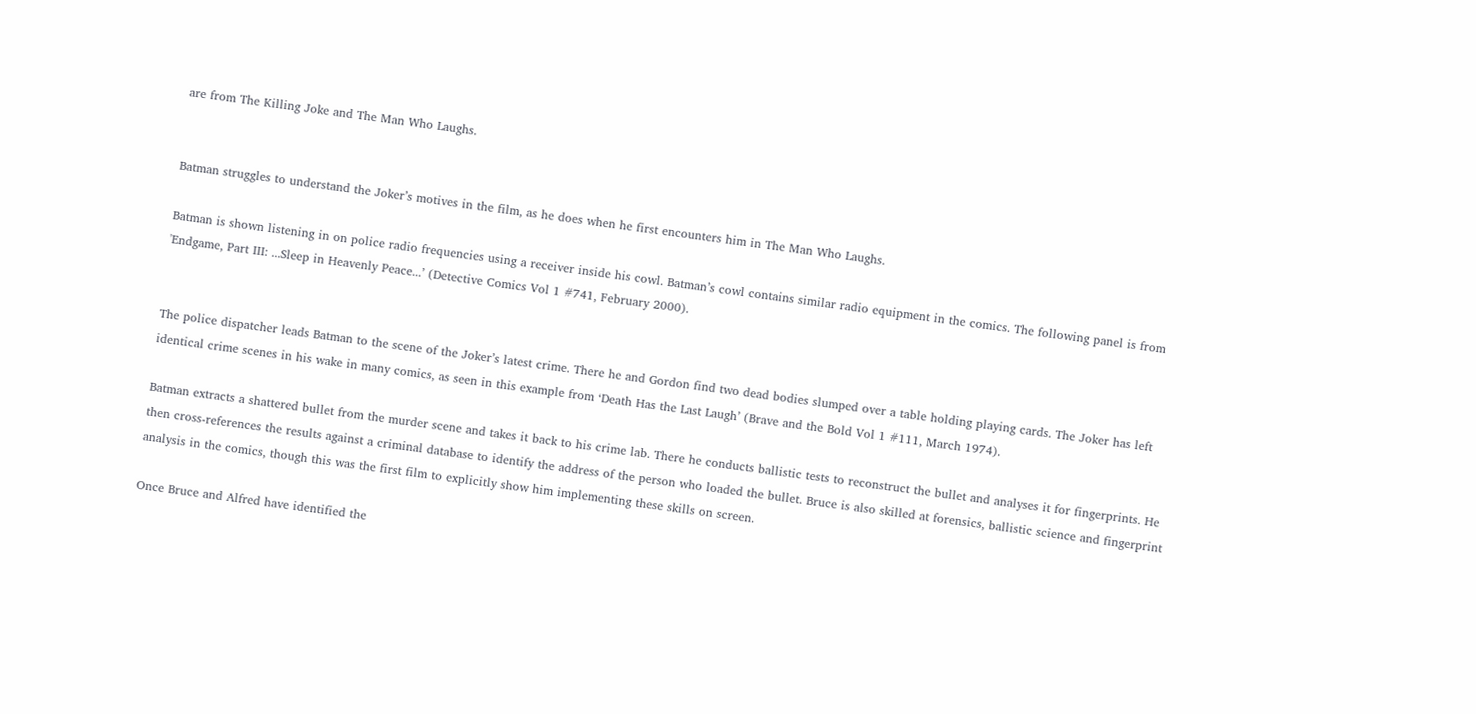are from The Killing Joke and The Man Who Laughs.


Batman struggles to understand the Joker’s motives in the film, as he does when he first encounters him in The Man Who Laughs.

Batman is shown listening in on police radio frequencies using a receiver inside his cowl. Batman’s cowl contains similar radio equipment in the comics. The following panel is from 'Endgame, Part III: ...Sleep in Heavenly Peace...’ (Detective Comics Vol 1 #741, February 2000).


The police dispatcher leads Batman to the scene of the Joker’s latest crime. There he and Gordon find two dead bodies slumped over a table holding playing cards. The Joker has left identical crime scenes in his wake in many comics, as seen in this example from ‘Death Has the Last Laugh’ (Brave and the Bold Vol 1 #111, March 1974).

Batman extracts a shattered bullet from the murder scene and takes it back to his crime lab. There he conducts ballistic tests to reconstruct the bullet and analyses it for fingerprints. He then cross-references the results against a criminal database to identify the address of the person who loaded the bullet. Bruce is also skilled at forensics, ballistic science and fingerprint analysis in the comics, though this was the first film to explicitly show him implementing these skills on screen.

Once Bruce and Alfred have identified the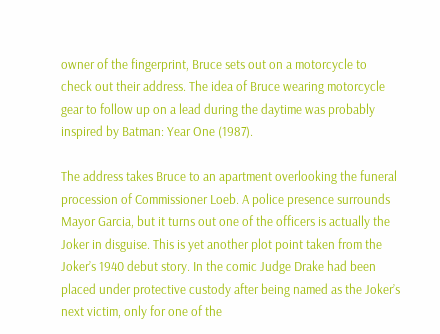owner of the fingerprint, Bruce sets out on a motorcycle to check out their address. The idea of Bruce wearing motorcycle gear to follow up on a lead during the daytime was probably inspired by Batman: Year One (1987).

The address takes Bruce to an apartment overlooking the funeral procession of Commissioner Loeb. A police presence surrounds Mayor Garcia, but it turns out one of the officers is actually the Joker in disguise. This is yet another plot point taken from the Joker’s 1940 debut story. In the comic Judge Drake had been placed under protective custody after being named as the Joker’s next victim, only for one of the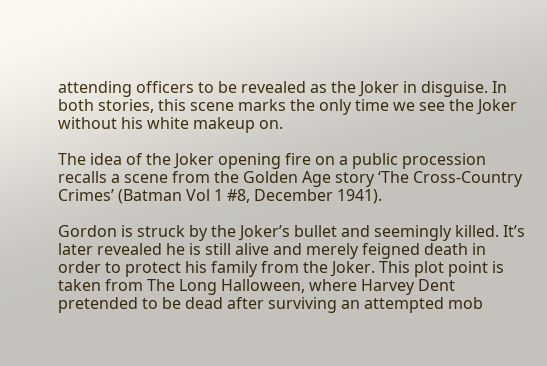attending officers to be revealed as the Joker in disguise. In both stories, this scene marks the only time we see the Joker without his white makeup on.

The idea of the Joker opening fire on a public procession recalls a scene from the Golden Age story ‘The Cross-Country Crimes’ (Batman Vol 1 #8, December 1941).

Gordon is struck by the Joker’s bullet and seemingly killed. It’s later revealed he is still alive and merely feigned death in order to protect his family from the Joker. This plot point is taken from The Long Halloween, where Harvey Dent pretended to be dead after surviving an attempted mob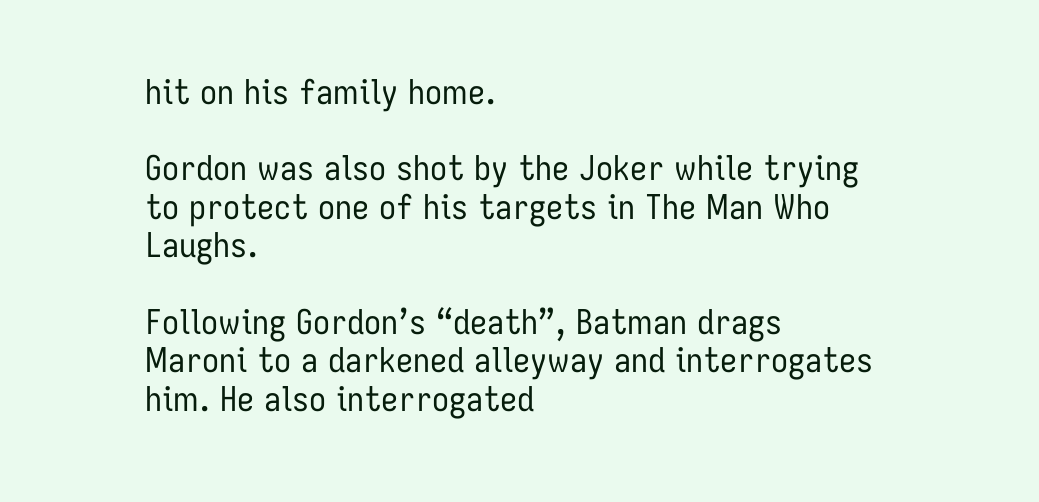hit on his family home.

Gordon was also shot by the Joker while trying to protect one of his targets in The Man Who Laughs.

Following Gordon’s “death”, Batman drags Maroni to a darkened alleyway and interrogates him. He also interrogated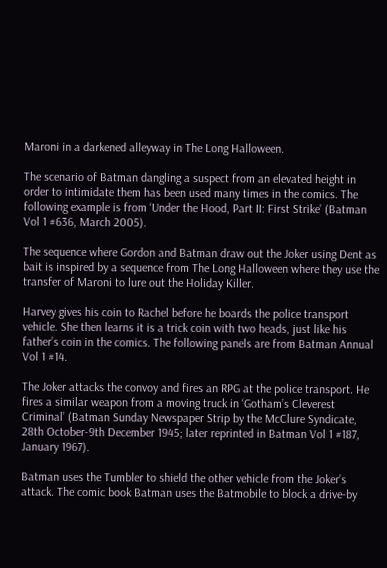Maroni in a darkened alleyway in The Long Halloween.

The scenario of Batman dangling a suspect from an elevated height in order to intimidate them has been used many times in the comics. The following example is from ‘Under the Hood, Part II: First Strike’ (Batman Vol 1 #636, March 2005).

The sequence where Gordon and Batman draw out the Joker using Dent as bait is inspired by a sequence from The Long Halloween where they use the transfer of Maroni to lure out the Holiday Killer.

Harvey gives his coin to Rachel before he boards the police transport vehicle. She then learns it is a trick coin with two heads, just like his father’s coin in the comics. The following panels are from Batman Annual Vol 1 #14.

The Joker attacks the convoy and fires an RPG at the police transport. He fires a similar weapon from a moving truck in ‘Gotham’s Cleverest Criminal’ (Batman Sunday Newspaper Strip by the McClure Syndicate, 28th October-9th December 1945; later reprinted in Batman Vol 1 #187, January 1967).

Batman uses the Tumbler to shield the other vehicle from the Joker’s attack. The comic book Batman uses the Batmobile to block a drive-by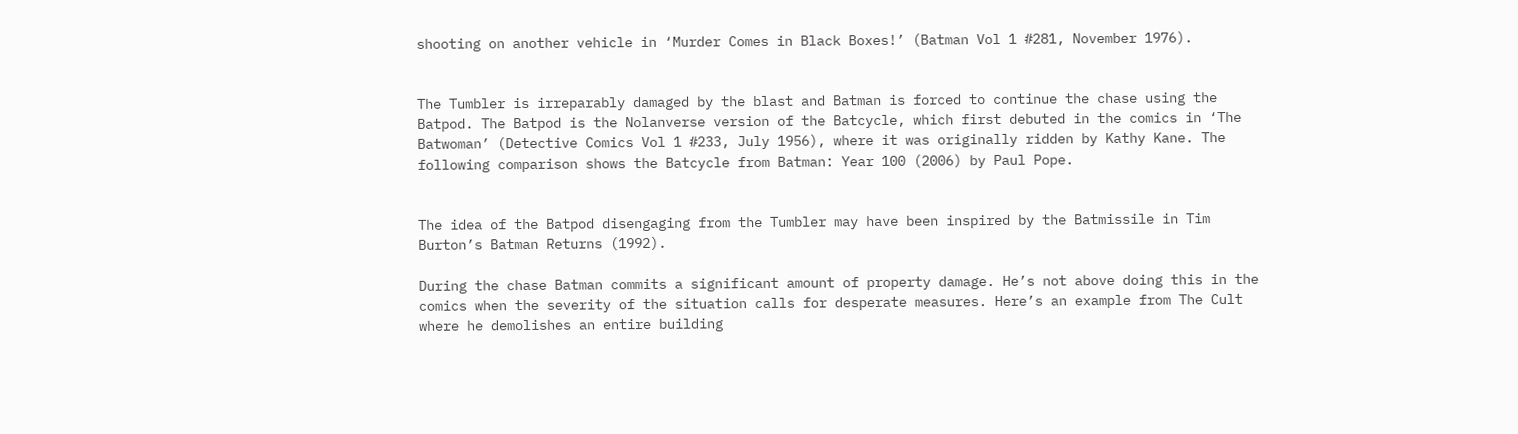shooting on another vehicle in ‘Murder Comes in Black Boxes!’ (Batman Vol 1 #281, November 1976).


The Tumbler is irreparably damaged by the blast and Batman is forced to continue the chase using the Batpod. The Batpod is the Nolanverse version of the Batcycle, which first debuted in the comics in ‘The Batwoman’ (Detective Comics Vol 1 #233, July 1956), where it was originally ridden by Kathy Kane. The following comparison shows the Batcycle from Batman: Year 100 (2006) by Paul Pope.


The idea of the Batpod disengaging from the Tumbler may have been inspired by the Batmissile in Tim Burton’s Batman Returns (1992).

During the chase Batman commits a significant amount of property damage. He’s not above doing this in the comics when the severity of the situation calls for desperate measures. Here’s an example from The Cult where he demolishes an entire building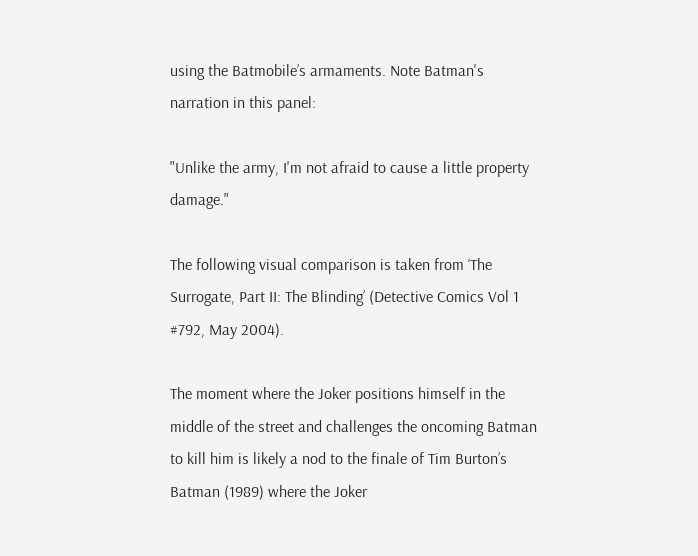using the Batmobile’s armaments. Note Batman's narration in this panel:

"Unlike the army, I'm not afraid to cause a little property damage."

The following visual comparison is taken from ‘The Surrogate, Part II: The Blinding’ (Detective Comics Vol 1 #792, May 2004).

The moment where the Joker positions himself in the middle of the street and challenges the oncoming Batman to kill him is likely a nod to the finale of Tim Burton’s Batman (1989) where the Joker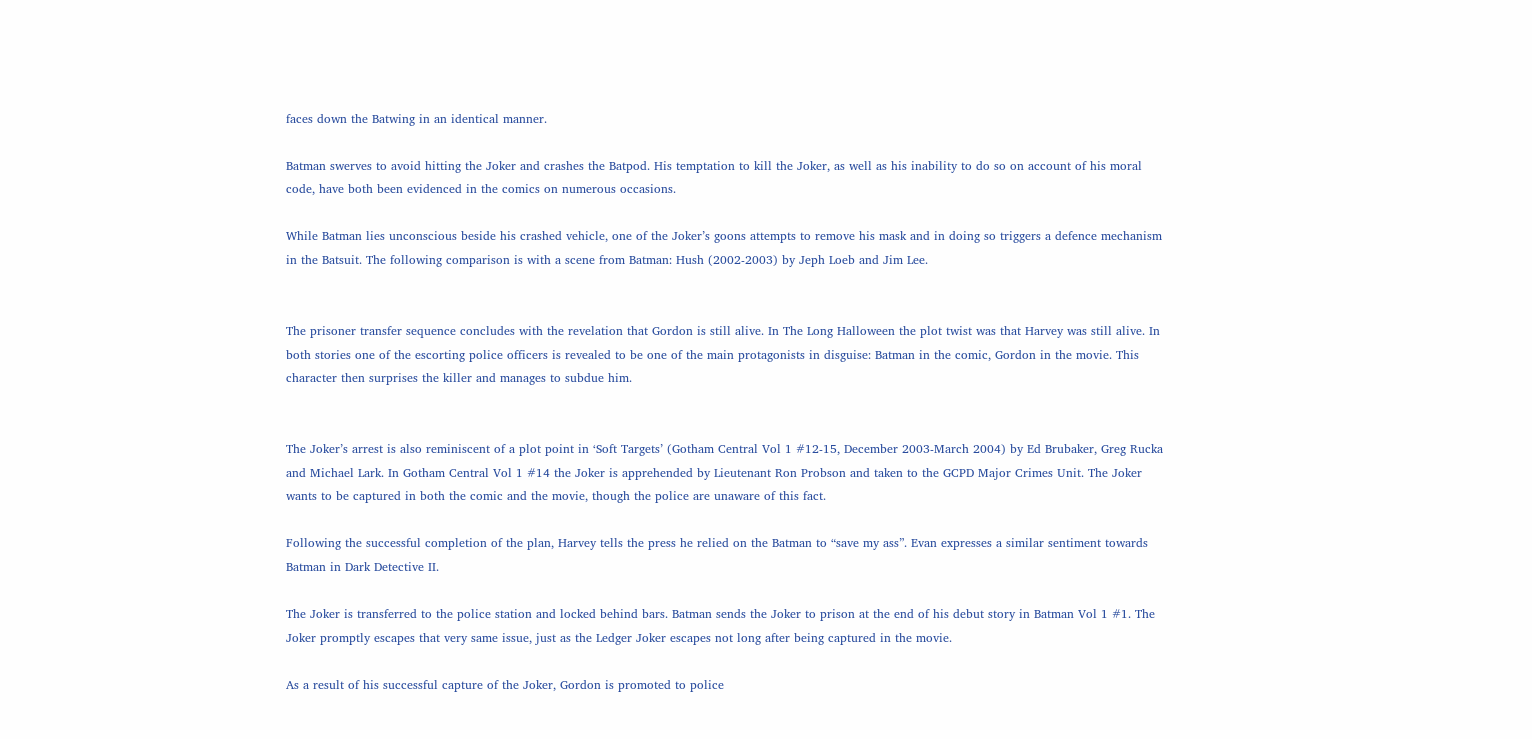faces down the Batwing in an identical manner.

Batman swerves to avoid hitting the Joker and crashes the Batpod. His temptation to kill the Joker, as well as his inability to do so on account of his moral code, have both been evidenced in the comics on numerous occasions.

While Batman lies unconscious beside his crashed vehicle, one of the Joker’s goons attempts to remove his mask and in doing so triggers a defence mechanism in the Batsuit. The following comparison is with a scene from Batman: Hush (2002-2003) by Jeph Loeb and Jim Lee.


The prisoner transfer sequence concludes with the revelation that Gordon is still alive. In The Long Halloween the plot twist was that Harvey was still alive. In both stories one of the escorting police officers is revealed to be one of the main protagonists in disguise: Batman in the comic, Gordon in the movie. This character then surprises the killer and manages to subdue him.


The Joker’s arrest is also reminiscent of a plot point in ‘Soft Targets’ (Gotham Central Vol 1 #12-15, December 2003-March 2004) by Ed Brubaker, Greg Rucka and Michael Lark. In Gotham Central Vol 1 #14 the Joker is apprehended by Lieutenant Ron Probson and taken to the GCPD Major Crimes Unit. The Joker wants to be captured in both the comic and the movie, though the police are unaware of this fact.

Following the successful completion of the plan, Harvey tells the press he relied on the Batman to “save my ass”. Evan expresses a similar sentiment towards Batman in Dark Detective II.

The Joker is transferred to the police station and locked behind bars. Batman sends the Joker to prison at the end of his debut story in Batman Vol 1 #1. The Joker promptly escapes that very same issue, just as the Ledger Joker escapes not long after being captured in the movie.

As a result of his successful capture of the Joker, Gordon is promoted to police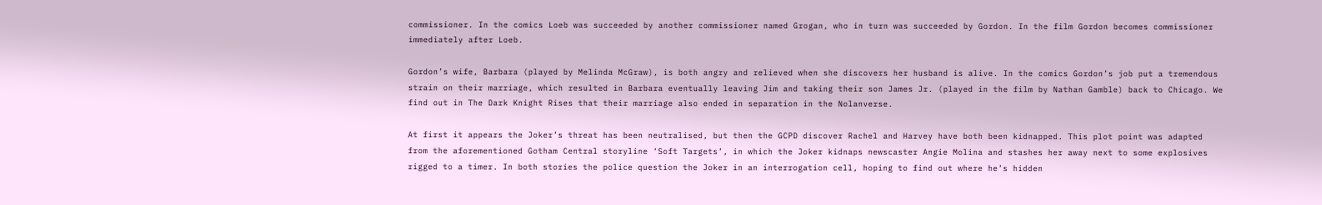commissioner. In the comics Loeb was succeeded by another commissioner named Grogan, who in turn was succeeded by Gordon. In the film Gordon becomes commissioner immediately after Loeb.

Gordon’s wife, Barbara (played by Melinda McGraw), is both angry and relieved when she discovers her husband is alive. In the comics Gordon’s job put a tremendous strain on their marriage, which resulted in Barbara eventually leaving Jim and taking their son James Jr. (played in the film by Nathan Gamble) back to Chicago. We find out in The Dark Knight Rises that their marriage also ended in separation in the Nolanverse.

At first it appears the Joker’s threat has been neutralised, but then the GCPD discover Rachel and Harvey have both been kidnapped. This plot point was adapted from the aforementioned Gotham Central storyline ‘Soft Targets’, in which the Joker kidnaps newscaster Angie Molina and stashes her away next to some explosives rigged to a timer. In both stories the police question the Joker in an interrogation cell, hoping to find out where he’s hidden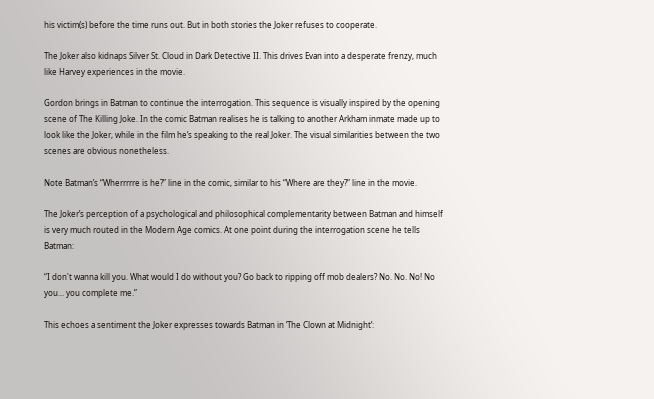his victim(s) before the time runs out. But in both stories the Joker refuses to cooperate.

The Joker also kidnaps Silver St. Cloud in Dark Detective II. This drives Evan into a desperate frenzy, much like Harvey experiences in the movie.

Gordon brings in Batman to continue the interrogation. This sequence is visually inspired by the opening scene of The Killing Joke. In the comic Batman realises he is talking to another Arkham inmate made up to look like the Joker, while in the film he’s speaking to the real Joker. The visual similarities between the two scenes are obvious nonetheless.

Note Batman’s “Wherrrrre is he?” line in the comic, similar to his “Where are they?” line in the movie.

The Joker’s perception of a psychological and philosophical complementarity between Batman and himself is very much routed in the Modern Age comics. At one point during the interrogation scene he tells Batman:

“I don't wanna kill you. What would I do without you? Go back to ripping off mob dealers? No. No. No! No you... you complete me.”

This echoes a sentiment the Joker expresses towards Batman in ‘The Clown at Midnight’: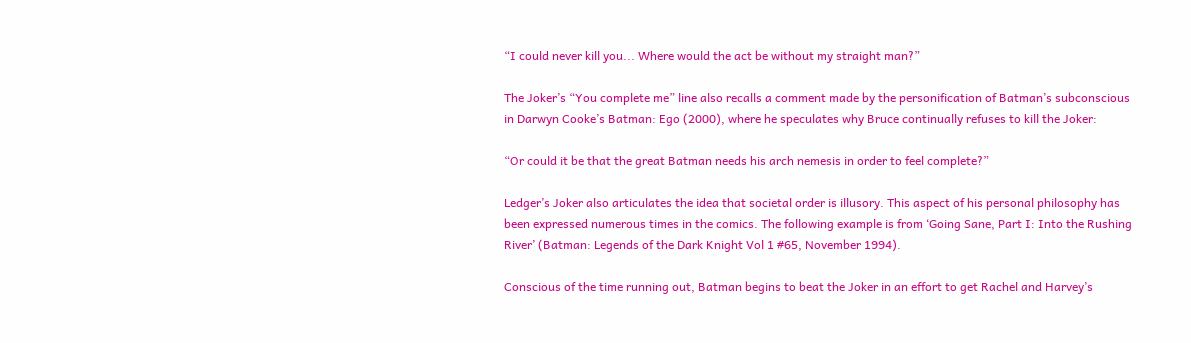“I could never kill you... Where would the act be without my straight man?”

The Joker’s “You complete me” line also recalls a comment made by the personification of Batman’s subconscious in Darwyn Cooke’s Batman: Ego (2000), where he speculates why Bruce continually refuses to kill the Joker:

“Or could it be that the great Batman needs his arch nemesis in order to feel complete?”

Ledger’s Joker also articulates the idea that societal order is illusory. This aspect of his personal philosophy has been expressed numerous times in the comics. The following example is from ‘Going Sane, Part I: Into the Rushing River’ (Batman: Legends of the Dark Knight Vol 1 #65, November 1994).

Conscious of the time running out, Batman begins to beat the Joker in an effort to get Rachel and Harvey’s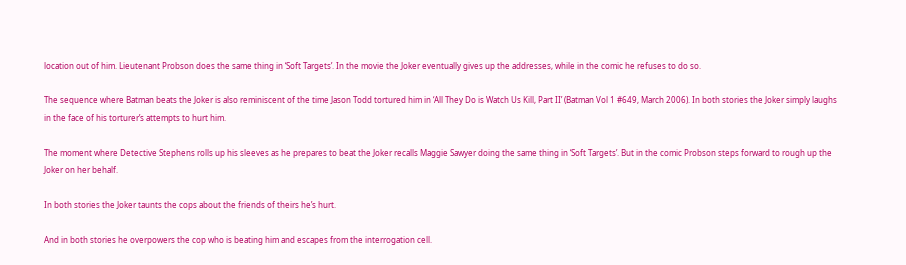location out of him. Lieutenant Probson does the same thing in ‘Soft Targets’. In the movie the Joker eventually gives up the addresses, while in the comic he refuses to do so.

The sequence where Batman beats the Joker is also reminiscent of the time Jason Todd tortured him in ‘All They Do is Watch Us Kill, Part II’ (Batman Vol 1 #649, March 2006). In both stories the Joker simply laughs in the face of his torturer’s attempts to hurt him.

The moment where Detective Stephens rolls up his sleeves as he prepares to beat the Joker recalls Maggie Sawyer doing the same thing in ‘Soft Targets’. But in the comic Probson steps forward to rough up the Joker on her behalf.

In both stories the Joker taunts the cops about the friends of theirs he’s hurt.

And in both stories he overpowers the cop who is beating him and escapes from the interrogation cell.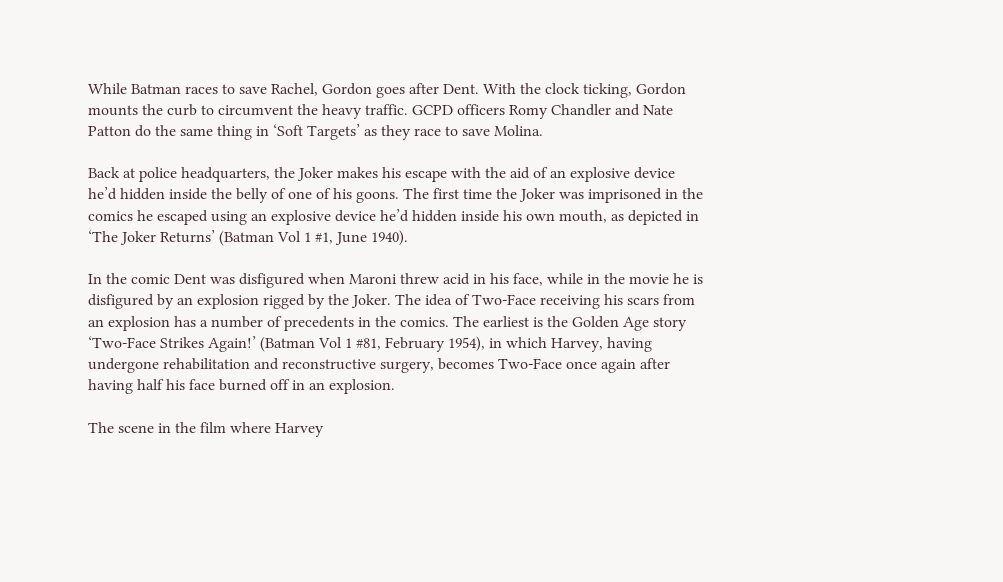While Batman races to save Rachel, Gordon goes after Dent. With the clock ticking, Gordon mounts the curb to circumvent the heavy traffic. GCPD officers Romy Chandler and Nate Patton do the same thing in ‘Soft Targets’ as they race to save Molina.

Back at police headquarters, the Joker makes his escape with the aid of an explosive device he’d hidden inside the belly of one of his goons. The first time the Joker was imprisoned in the comics he escaped using an explosive device he’d hidden inside his own mouth, as depicted in ‘The Joker Returns’ (Batman Vol 1 #1, June 1940).

In the comic Dent was disfigured when Maroni threw acid in his face, while in the movie he is disfigured by an explosion rigged by the Joker. The idea of Two-Face receiving his scars from an explosion has a number of precedents in the comics. The earliest is the Golden Age story ‘Two-Face Strikes Again!’ (Batman Vol 1 #81, February 1954), in which Harvey, having undergone rehabilitation and reconstructive surgery, becomes Two-Face once again after having half his face burned off in an explosion.

The scene in the film where Harvey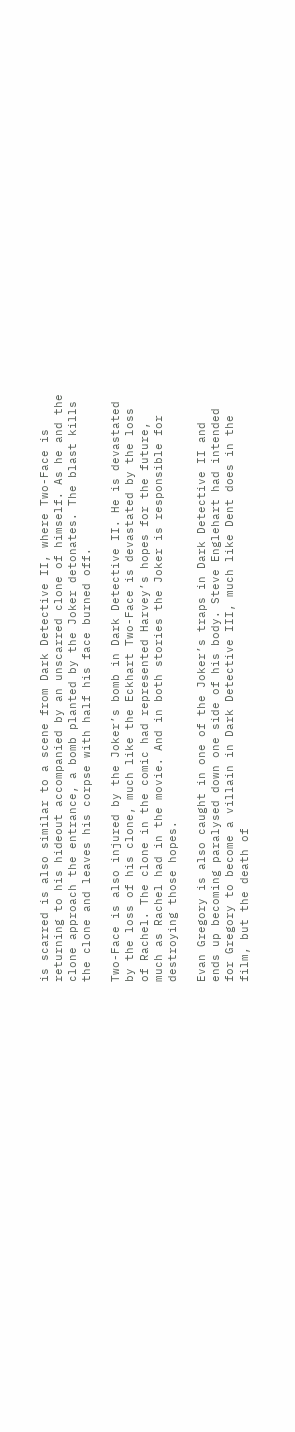is scarred is also similar to a scene from Dark Detective II, where Two-Face is returning to his hideout accompanied by an unscarred clone of himself. As he and the clone approach the entrance, a bomb planted by the Joker detonates. The blast kills the clone and leaves his corpse with half his face burned off.

Two-Face is also injured by the Joker’s bomb in Dark Detective II. He is devastated by the loss of his clone, much like the Eckhart Two-Face is devastated by the loss of Rachel. The clone in the comic had represented Harvey’s hopes for the future, much as Rachel had in the movie. And in both stories the Joker is responsible for destroying those hopes.

Evan Gregory is also caught in one of the Joker’s traps in Dark Detective II and ends up becoming paralysed down one side of his body. Steve Englehart had intended for Gregory to become a villain in Dark Detective III, much like Dent does in the film, but the death of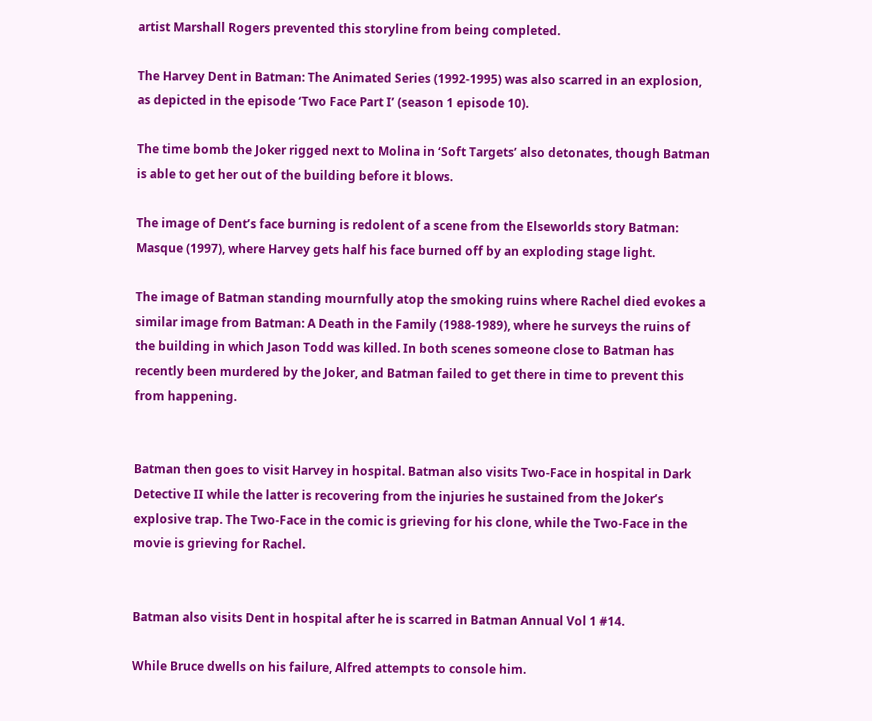artist Marshall Rogers prevented this storyline from being completed.

The Harvey Dent in Batman: The Animated Series (1992-1995) was also scarred in an explosion, as depicted in the episode ‘Two Face Part I’ (season 1 episode 10).

The time bomb the Joker rigged next to Molina in ‘Soft Targets’ also detonates, though Batman is able to get her out of the building before it blows.

The image of Dent’s face burning is redolent of a scene from the Elseworlds story Batman: Masque (1997), where Harvey gets half his face burned off by an exploding stage light.

The image of Batman standing mournfully atop the smoking ruins where Rachel died evokes a similar image from Batman: A Death in the Family (1988-1989), where he surveys the ruins of the building in which Jason Todd was killed. In both scenes someone close to Batman has recently been murdered by the Joker, and Batman failed to get there in time to prevent this from happening.


Batman then goes to visit Harvey in hospital. Batman also visits Two-Face in hospital in Dark Detective II while the latter is recovering from the injuries he sustained from the Joker’s explosive trap. The Two-Face in the comic is grieving for his clone, while the Two-Face in the movie is grieving for Rachel.


Batman also visits Dent in hospital after he is scarred in Batman Annual Vol 1 #14.

While Bruce dwells on his failure, Alfred attempts to console him.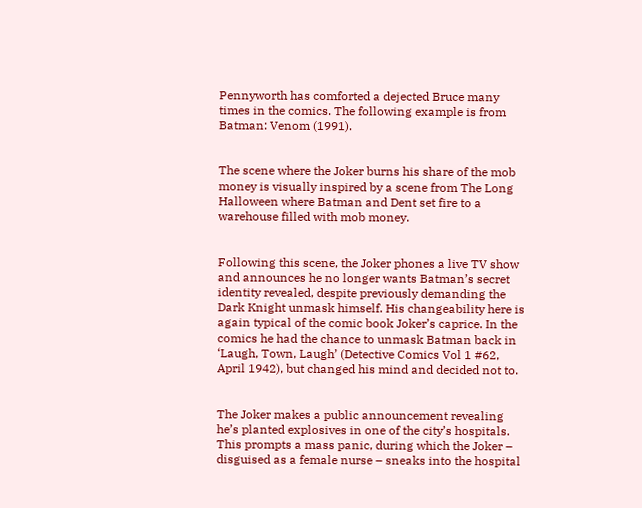Pennyworth has comforted a dejected Bruce many times in the comics. The following example is from Batman: Venom (1991).


The scene where the Joker burns his share of the mob money is visually inspired by a scene from The Long Halloween where Batman and Dent set fire to a warehouse filled with mob money.


Following this scene, the Joker phones a live TV show and announces he no longer wants Batman’s secret identity revealed, despite previously demanding the Dark Knight unmask himself. His changeability here is again typical of the comic book Joker’s caprice. In the comics he had the chance to unmask Batman back in ‘Laugh, Town, Laugh’ (Detective Comics Vol 1 #62, April 1942), but changed his mind and decided not to.


The Joker makes a public announcement revealing he’s planted explosives in one of the city’s hospitals. This prompts a mass panic, during which the Joker – disguised as a female nurse – sneaks into the hospital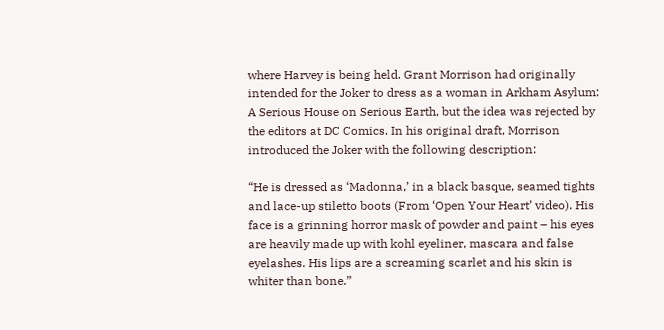where Harvey is being held. Grant Morrison had originally intended for the Joker to dress as a woman in Arkham Asylum: A Serious House on Serious Earth, but the idea was rejected by the editors at DC Comics. In his original draft, Morrison introduced the Joker with the following description:

“He is dressed as ‘Madonna,’ in a black basque, seamed tights and lace-up stiletto boots (From ‘Open Your Heart’ video). His face is a grinning horror mask of powder and paint – his eyes are heavily made up with kohl eyeliner, mascara and false eyelashes. His lips are a screaming scarlet and his skin is whiter than bone.”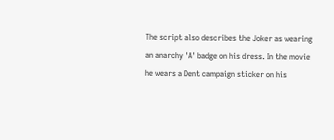The script also describes the Joker as wearing an anarchy 'A' badge on his dress. In the movie he wears a Dent campaign sticker on his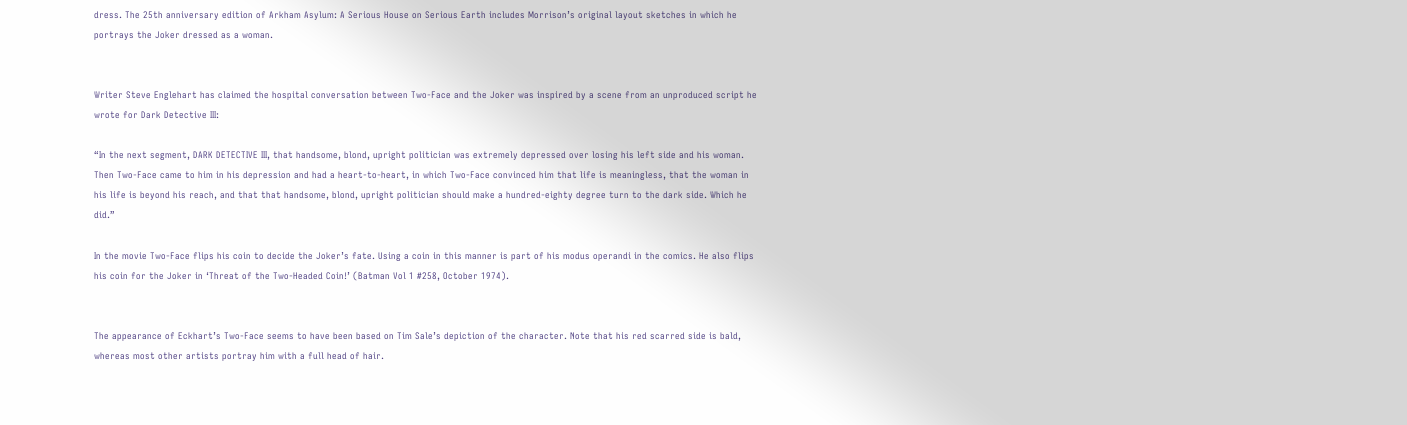dress. The 25th anniversary edition of Arkham Asylum: A Serious House on Serious Earth includes Morrison’s original layout sketches in which he portrays the Joker dressed as a woman.


Writer Steve Englehart has claimed the hospital conversation between Two-Face and the Joker was inspired by a scene from an unproduced script he wrote for Dark Detective III:

“In the next segment, DARK DETECTIVE III, that handsome, blond, upright politician was extremely depressed over losing his left side and his woman. Then Two-Face came to him in his depression and had a heart-to-heart, in which Two-Face convinced him that life is meaningless, that the woman in his life is beyond his reach, and that that handsome, blond, upright politician should make a hundred-eighty degree turn to the dark side. Which he did.”

In the movie Two-Face flips his coin to decide the Joker’s fate. Using a coin in this manner is part of his modus operandi in the comics. He also flips his coin for the Joker in ‘Threat of the Two-Headed Coin!’ (Batman Vol 1 #258, October 1974).


The appearance of Eckhart’s Two-Face seems to have been based on Tim Sale’s depiction of the character. Note that his red scarred side is bald, whereas most other artists portray him with a full head of hair.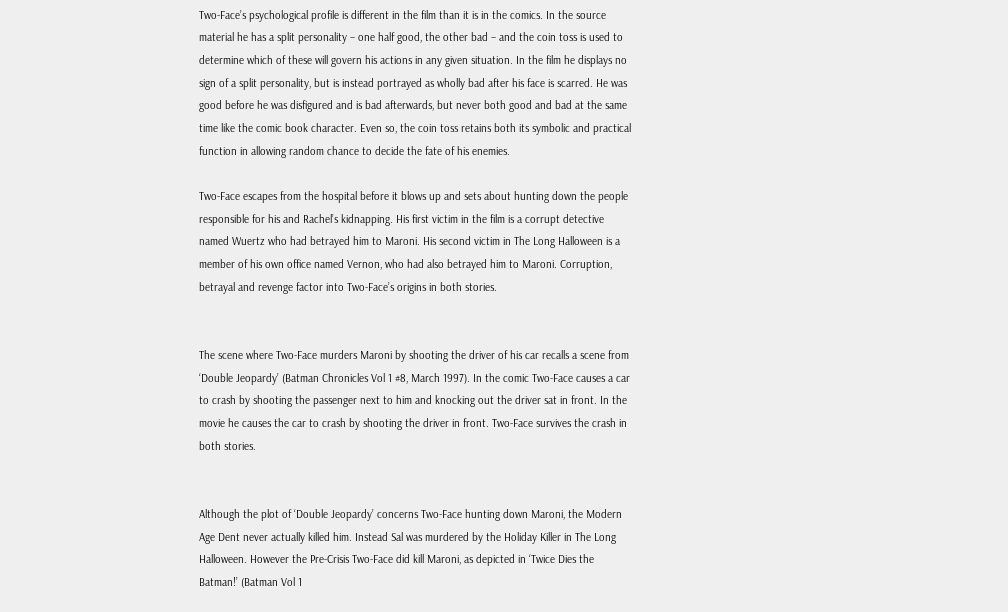Two-Face’s psychological profile is different in the film than it is in the comics. In the source material he has a split personality – one half good, the other bad – and the coin toss is used to determine which of these will govern his actions in any given situation. In the film he displays no sign of a split personality, but is instead portrayed as wholly bad after his face is scarred. He was good before he was disfigured and is bad afterwards, but never both good and bad at the same time like the comic book character. Even so, the coin toss retains both its symbolic and practical function in allowing random chance to decide the fate of his enemies.

Two-Face escapes from the hospital before it blows up and sets about hunting down the people responsible for his and Rachel’s kidnapping. His first victim in the film is a corrupt detective named Wuertz who had betrayed him to Maroni. His second victim in The Long Halloween is a member of his own office named Vernon, who had also betrayed him to Maroni. Corruption, betrayal and revenge factor into Two-Face’s origins in both stories.


The scene where Two-Face murders Maroni by shooting the driver of his car recalls a scene from ‘Double Jeopardy’ (Batman Chronicles Vol 1 #8, March 1997). In the comic Two-Face causes a car to crash by shooting the passenger next to him and knocking out the driver sat in front. In the movie he causes the car to crash by shooting the driver in front. Two-Face survives the crash in both stories.


Although the plot of ‘Double Jeopardy’ concerns Two-Face hunting down Maroni, the Modern Age Dent never actually killed him. Instead Sal was murdered by the Holiday Killer in The Long Halloween. However the Pre-Crisis Two-Face did kill Maroni, as depicted in ‘Twice Dies the Batman!’ (Batman Vol 1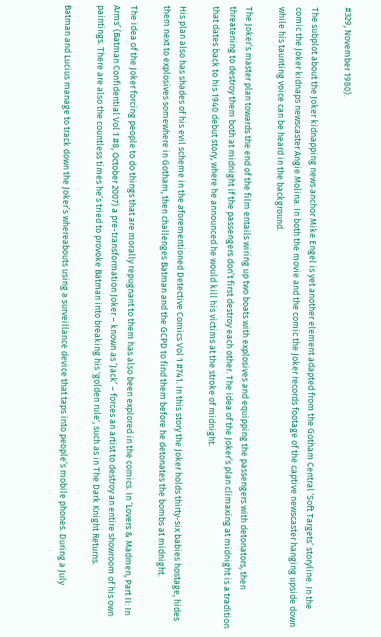#329, November 1980).

The subplot about the Joker kidnapping news anchor Mike Engel is yet another element adapted from the Gotham Central ‘Soft Targets’ storyline. In the comic the Joker kidnaps newscaster Angie Molina. In both the movie and the comic the Joker records footage of the captive newscaster hanging upside down while his taunting voice can be heard in the background.

The Joker’s master plan towards the end of the film entails wiring up two boats with explosives and equipping the passengers with detonators, then threatening to destroy them both at midnight if the passengers don’t first destroy each other. The idea of the Joker’s plan climaxing at midnight is a tradition that dates back to his 1940 debut story, where he announced he would kill his victims at the stroke of midnight.

His plan also has shades of his evil scheme in the aforementioned Detective Comics Vol 1 #741. In this story the Joker holds thirty-six babies hostage, hides them next to explosives somewhere in Gotham, then challenges Batman and the GCPD to find them before he detonates the bombs at midnight.

The idea of the Joker forcing people to do things that are morally repugnant to them has also been explored in the comics. In ‘Lovers & Madmen, Part II: In Arms’ (Batman Confidential Vol 1 #8, October 2007) a pre-transformation Joker – known as ‘Jack’ – forces an artist to destroy an entire showroom of his own paintings. There are also the countless times he’s tried to provoke Batman into breaking his 'golden rule', such as in The Dark Knight Returns.

Batman and Lucius manage to track down the Joker’s whereabouts using a surveillance device that taps into people’s mobile phones. During a July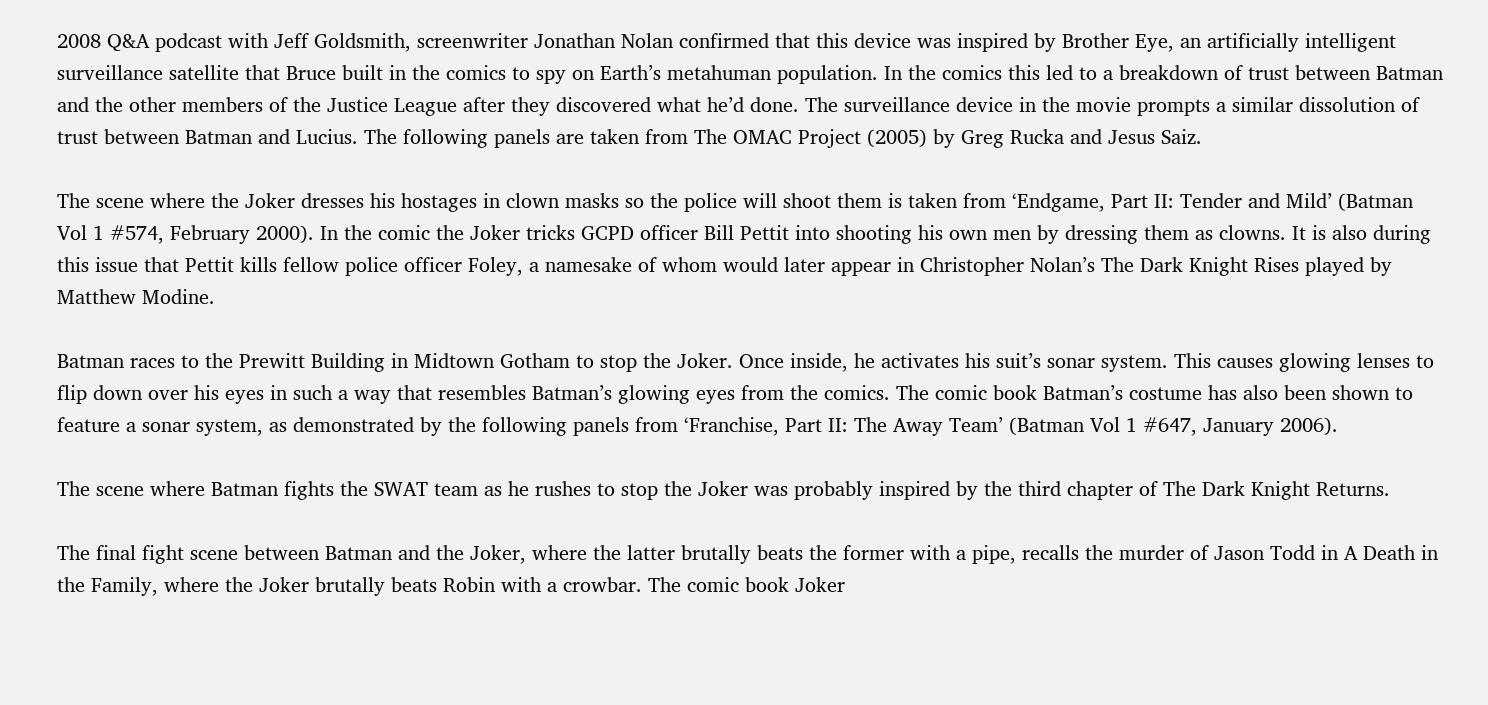2008 Q&A podcast with Jeff Goldsmith, screenwriter Jonathan Nolan confirmed that this device was inspired by Brother Eye, an artificially intelligent surveillance satellite that Bruce built in the comics to spy on Earth’s metahuman population. In the comics this led to a breakdown of trust between Batman and the other members of the Justice League after they discovered what he’d done. The surveillance device in the movie prompts a similar dissolution of trust between Batman and Lucius. The following panels are taken from The OMAC Project (2005) by Greg Rucka and Jesus Saiz.

The scene where the Joker dresses his hostages in clown masks so the police will shoot them is taken from ‘Endgame, Part II: Tender and Mild’ (Batman Vol 1 #574, February 2000). In the comic the Joker tricks GCPD officer Bill Pettit into shooting his own men by dressing them as clowns. It is also during this issue that Pettit kills fellow police officer Foley, a namesake of whom would later appear in Christopher Nolan’s The Dark Knight Rises played by Matthew Modine.

Batman races to the Prewitt Building in Midtown Gotham to stop the Joker. Once inside, he activates his suit’s sonar system. This causes glowing lenses to flip down over his eyes in such a way that resembles Batman’s glowing eyes from the comics. The comic book Batman’s costume has also been shown to feature a sonar system, as demonstrated by the following panels from ‘Franchise, Part II: The Away Team’ (Batman Vol 1 #647, January 2006).

The scene where Batman fights the SWAT team as he rushes to stop the Joker was probably inspired by the third chapter of The Dark Knight Returns.

The final fight scene between Batman and the Joker, where the latter brutally beats the former with a pipe, recalls the murder of Jason Todd in A Death in the Family, where the Joker brutally beats Robin with a crowbar. The comic book Joker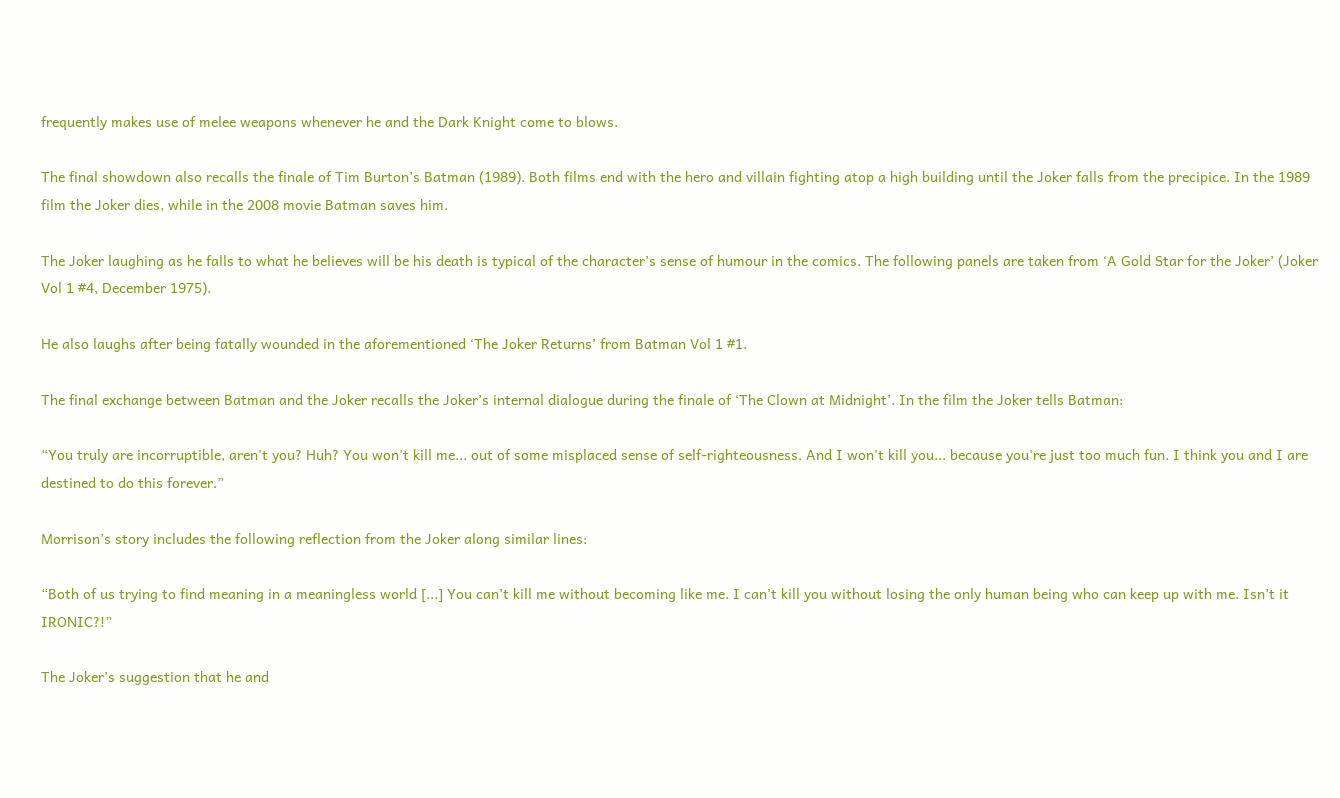frequently makes use of melee weapons whenever he and the Dark Knight come to blows.

The final showdown also recalls the finale of Tim Burton’s Batman (1989). Both films end with the hero and villain fighting atop a high building until the Joker falls from the precipice. In the 1989 film the Joker dies, while in the 2008 movie Batman saves him.

The Joker laughing as he falls to what he believes will be his death is typical of the character’s sense of humour in the comics. The following panels are taken from ‘A Gold Star for the Joker’ (Joker Vol 1 #4, December 1975).

He also laughs after being fatally wounded in the aforementioned ‘The Joker Returns’ from Batman Vol 1 #1.

The final exchange between Batman and the Joker recalls the Joker’s internal dialogue during the finale of ‘The Clown at Midnight’. In the film the Joker tells Batman:

“You truly are incorruptible, aren't you? Huh? You won't kill me... out of some misplaced sense of self-righteousness. And I won't kill you... because you're just too much fun. I think you and I are destined to do this forever.”

Morrison’s story includes the following reflection from the Joker along similar lines:

“Both of us trying to find meaning in a meaningless world [...] You can’t kill me without becoming like me. I can’t kill you without losing the only human being who can keep up with me. Isn’t it IRONIC?!”

The Joker’s suggestion that he and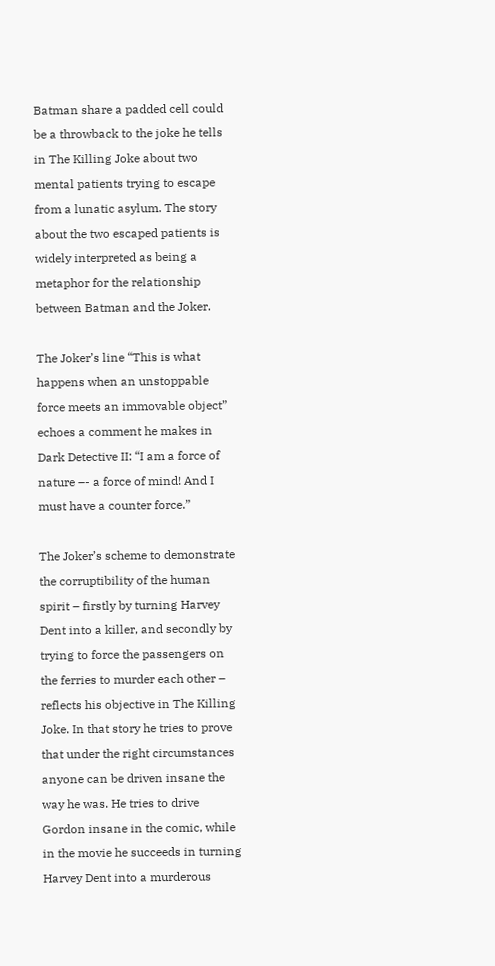Batman share a padded cell could be a throwback to the joke he tells in The Killing Joke about two mental patients trying to escape from a lunatic asylum. The story about the two escaped patients is widely interpreted as being a metaphor for the relationship between Batman and the Joker.

The Joker’s line “This is what happens when an unstoppable force meets an immovable object” echoes a comment he makes in Dark Detective II: “I am a force of nature –- a force of mind! And I must have a counter force.”

The Joker’s scheme to demonstrate the corruptibility of the human spirit – firstly by turning Harvey Dent into a killer, and secondly by trying to force the passengers on the ferries to murder each other – reflects his objective in The Killing Joke. In that story he tries to prove that under the right circumstances anyone can be driven insane the way he was. He tries to drive Gordon insane in the comic, while in the movie he succeeds in turning Harvey Dent into a murderous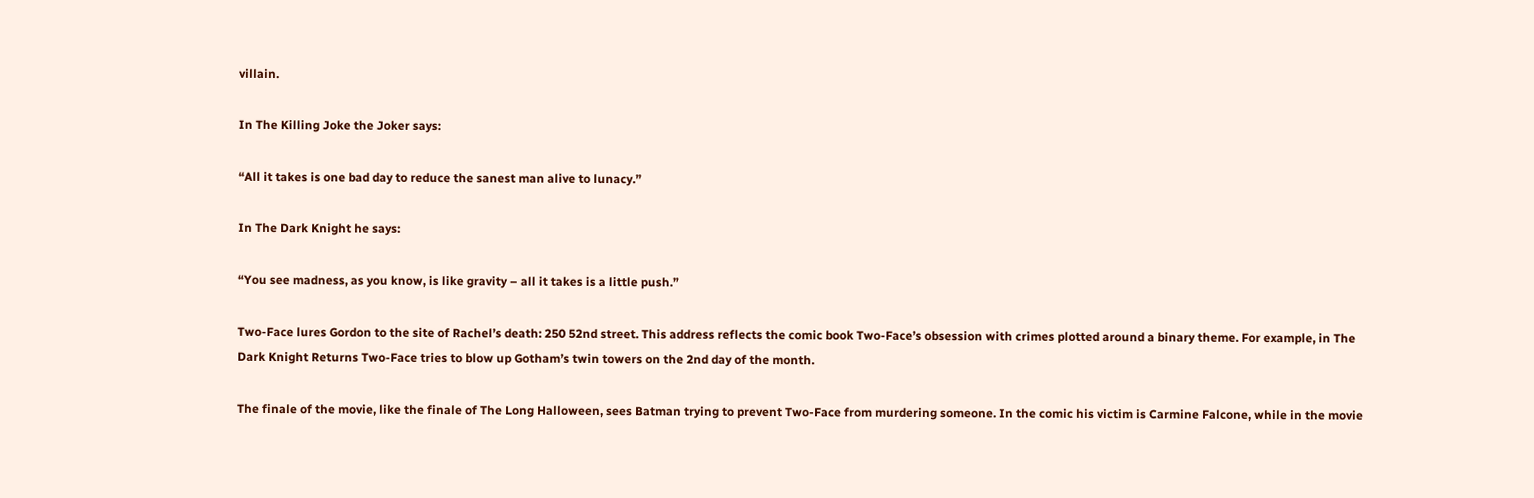villain.

In The Killing Joke the Joker says:

“All it takes is one bad day to reduce the sanest man alive to lunacy.”

In The Dark Knight he says:

“You see madness, as you know, is like gravity – all it takes is a little push.”

Two-Face lures Gordon to the site of Rachel’s death: 250 52nd street. This address reflects the comic book Two-Face’s obsession with crimes plotted around a binary theme. For example, in The Dark Knight Returns Two-Face tries to blow up Gotham’s twin towers on the 2nd day of the month.

The finale of the movie, like the finale of The Long Halloween, sees Batman trying to prevent Two-Face from murdering someone. In the comic his victim is Carmine Falcone, while in the movie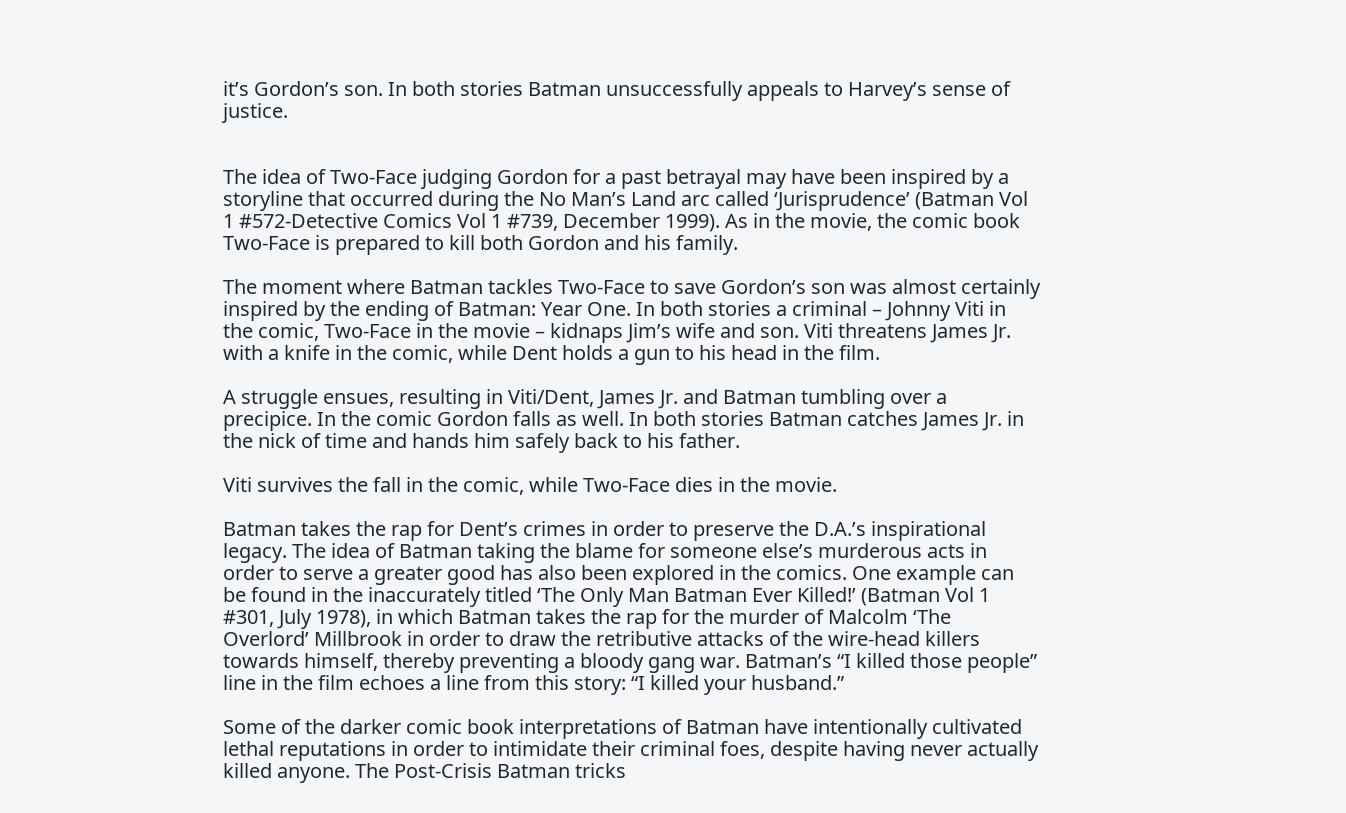it’s Gordon’s son. In both stories Batman unsuccessfully appeals to Harvey’s sense of justice.


The idea of Two-Face judging Gordon for a past betrayal may have been inspired by a storyline that occurred during the No Man’s Land arc called ‘Jurisprudence’ (Batman Vol 1 #572-Detective Comics Vol 1 #739, December 1999). As in the movie, the comic book Two-Face is prepared to kill both Gordon and his family.

The moment where Batman tackles Two-Face to save Gordon’s son was almost certainly inspired by the ending of Batman: Year One. In both stories a criminal – Johnny Viti in the comic, Two-Face in the movie – kidnaps Jim’s wife and son. Viti threatens James Jr. with a knife in the comic, while Dent holds a gun to his head in the film.

A struggle ensues, resulting in Viti/Dent, James Jr. and Batman tumbling over a precipice. In the comic Gordon falls as well. In both stories Batman catches James Jr. in the nick of time and hands him safely back to his father.

Viti survives the fall in the comic, while Two-Face dies in the movie.

Batman takes the rap for Dent’s crimes in order to preserve the D.A.’s inspirational legacy. The idea of Batman taking the blame for someone else’s murderous acts in order to serve a greater good has also been explored in the comics. One example can be found in the inaccurately titled ‘The Only Man Batman Ever Killed!’ (Batman Vol 1 #301, July 1978), in which Batman takes the rap for the murder of Malcolm ‘The Overlord’ Millbrook in order to draw the retributive attacks of the wire-head killers towards himself, thereby preventing a bloody gang war. Batman’s “I killed those people” line in the film echoes a line from this story: “I killed your husband.”

Some of the darker comic book interpretations of Batman have intentionally cultivated lethal reputations in order to intimidate their criminal foes, despite having never actually killed anyone. The Post-Crisis Batman tricks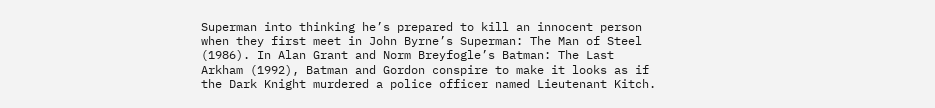Superman into thinking he’s prepared to kill an innocent person when they first meet in John Byrne’s Superman: The Man of Steel (1986). In Alan Grant and Norm Breyfogle’s Batman: The Last Arkham (1992), Batman and Gordon conspire to make it looks as if the Dark Knight murdered a police officer named Lieutenant Kitch.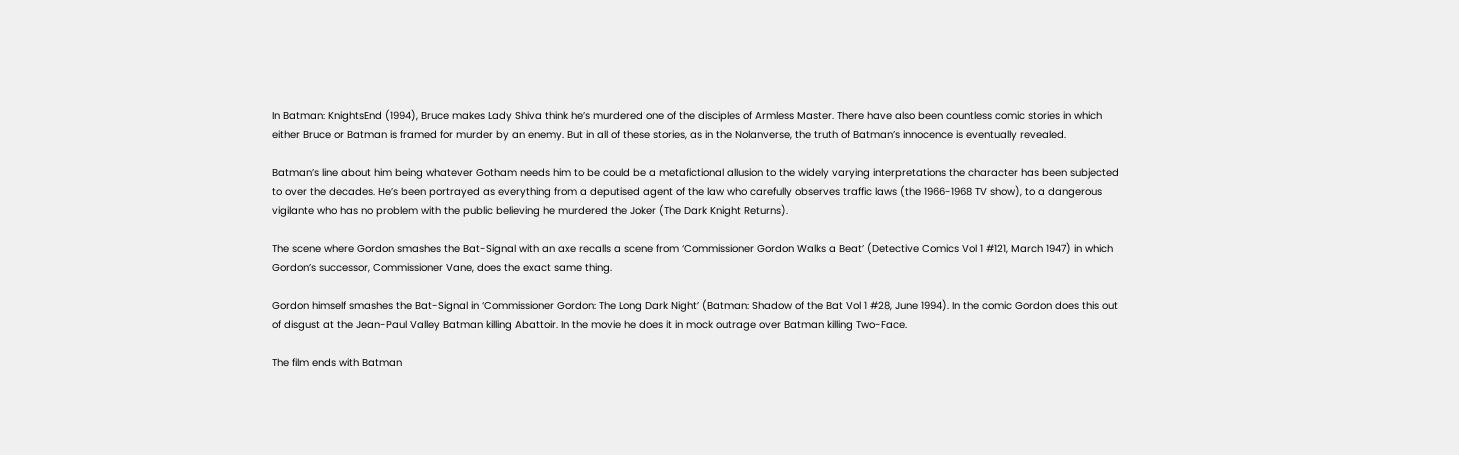In Batman: KnightsEnd (1994), Bruce makes Lady Shiva think he’s murdered one of the disciples of Armless Master. There have also been countless comic stories in which either Bruce or Batman is framed for murder by an enemy. But in all of these stories, as in the Nolanverse, the truth of Batman’s innocence is eventually revealed.

Batman’s line about him being whatever Gotham needs him to be could be a metafictional allusion to the widely varying interpretations the character has been subjected to over the decades. He’s been portrayed as everything from a deputised agent of the law who carefully observes traffic laws (the 1966-1968 TV show), to a dangerous vigilante who has no problem with the public believing he murdered the Joker (The Dark Knight Returns).

The scene where Gordon smashes the Bat-Signal with an axe recalls a scene from ‘Commissioner Gordon Walks a Beat’ (Detective Comics Vol 1 #121, March 1947) in which Gordon’s successor, Commissioner Vane, does the exact same thing.

Gordon himself smashes the Bat-Signal in ‘Commissioner Gordon: The Long Dark Night’ (Batman: Shadow of the Bat Vol 1 #28, June 1994). In the comic Gordon does this out of disgust at the Jean-Paul Valley Batman killing Abattoir. In the movie he does it in mock outrage over Batman killing Two-Face.

The film ends with Batman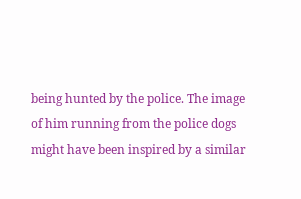being hunted by the police. The image of him running from the police dogs might have been inspired by a similar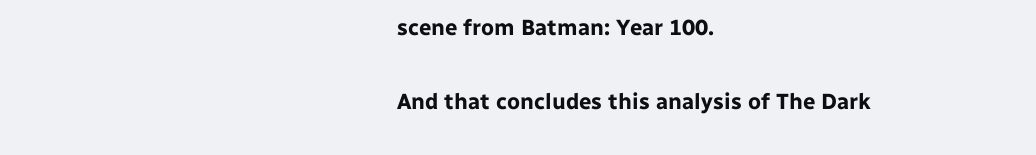scene from Batman: Year 100.

And that concludes this analysis of The Dark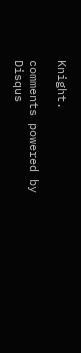Knight.

comments powered by Disqus